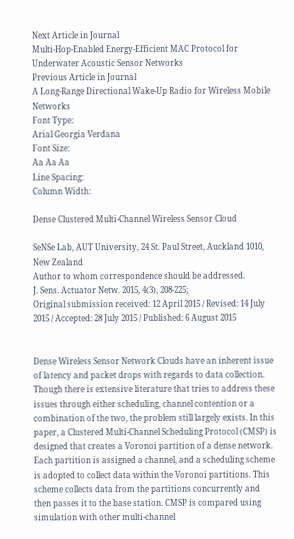Next Article in Journal
Multi-Hop-Enabled Energy-Efficient MAC Protocol for Underwater Acoustic Sensor Networks
Previous Article in Journal
A Long-Range Directional Wake-Up Radio for Wireless Mobile Networks
Font Type:
Arial Georgia Verdana
Font Size:
Aa Aa Aa
Line Spacing:
Column Width:

Dense Clustered Multi-Channel Wireless Sensor Cloud

SeNSe Lab, AUT University, 24 St. Paul Street, Auckland 1010, New Zealand
Author to whom correspondence should be addressed.
J. Sens. Actuator Netw. 2015, 4(3), 208-225;
Original submission received: 12 April 2015 / Revised: 14 July 2015 / Accepted: 28 July 2015 / Published: 6 August 2015


Dense Wireless Sensor Network Clouds have an inherent issue of latency and packet drops with regards to data collection. Though there is extensive literature that tries to address these issues through either scheduling, channel contention or a combination of the two, the problem still largely exists. In this paper, a Clustered Multi-Channel Scheduling Protocol (CMSP) is designed that creates a Voronoi partition of a dense network. Each partition is assigned a channel, and a scheduling scheme is adopted to collect data within the Voronoi partitions. This scheme collects data from the partitions concurrently and then passes it to the base station. CMSP is compared using simulation with other multi-channel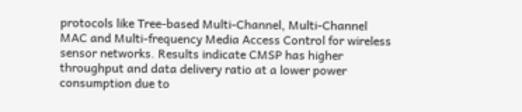protocols like Tree-based Multi-Channel, Multi-Channel MAC and Multi-frequency Media Access Control for wireless sensor networks. Results indicate CMSP has higher throughput and data delivery ratio at a lower power consumption due to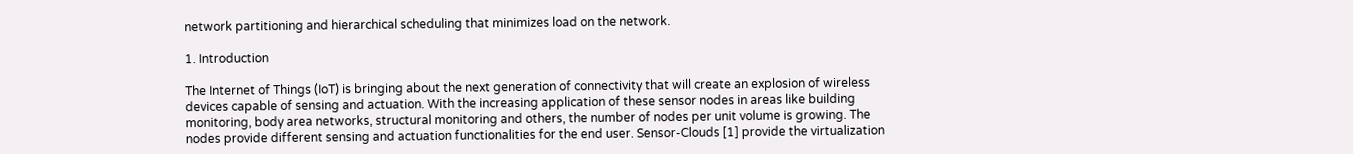network partitioning and hierarchical scheduling that minimizes load on the network.

1. Introduction

The Internet of Things (IoT) is bringing about the next generation of connectivity that will create an explosion of wireless devices capable of sensing and actuation. With the increasing application of these sensor nodes in areas like building monitoring, body area networks, structural monitoring and others, the number of nodes per unit volume is growing. The nodes provide different sensing and actuation functionalities for the end user. Sensor-Clouds [1] provide the virtualization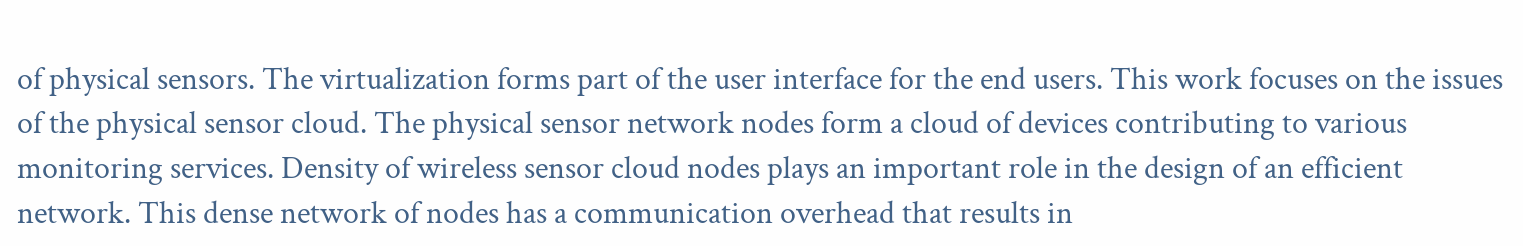of physical sensors. The virtualization forms part of the user interface for the end users. This work focuses on the issues of the physical sensor cloud. The physical sensor network nodes form a cloud of devices contributing to various monitoring services. Density of wireless sensor cloud nodes plays an important role in the design of an efficient network. This dense network of nodes has a communication overhead that results in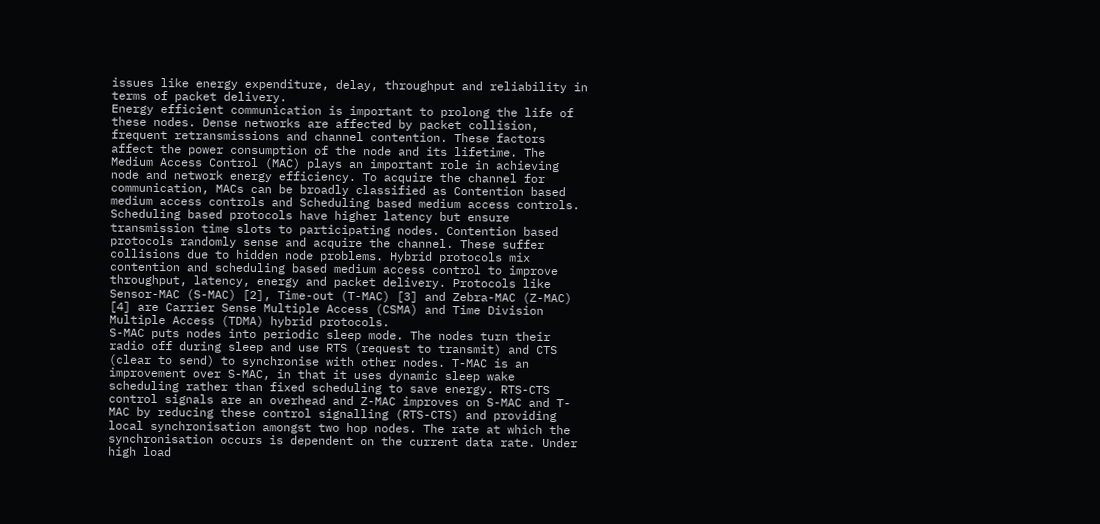issues like energy expenditure, delay, throughput and reliability in terms of packet delivery.
Energy efficient communication is important to prolong the life of these nodes. Dense networks are affected by packet collision, frequent retransmissions and channel contention. These factors affect the power consumption of the node and its lifetime. The Medium Access Control (MAC) plays an important role in achieving node and network energy efficiency. To acquire the channel for communication, MACs can be broadly classified as Contention based medium access controls and Scheduling based medium access controls. Scheduling based protocols have higher latency but ensure transmission time slots to participating nodes. Contention based protocols randomly sense and acquire the channel. These suffer collisions due to hidden node problems. Hybrid protocols mix contention and scheduling based medium access control to improve throughput, latency, energy and packet delivery. Protocols like Sensor-MAC (S-MAC) [2], Time-out (T-MAC) [3] and Zebra-MAC (Z-MAC) [4] are Carrier Sense Multiple Access (CSMA) and Time Division Multiple Access (TDMA) hybrid protocols.
S-MAC puts nodes into periodic sleep mode. The nodes turn their radio off during sleep and use RTS (request to transmit) and CTS (clear to send) to synchronise with other nodes. T-MAC is an improvement over S-MAC, in that it uses dynamic sleep wake scheduling rather than fixed scheduling to save energy. RTS-CTS control signals are an overhead and Z-MAC improves on S-MAC and T-MAC by reducing these control signalling (RTS-CTS) and providing local synchronisation amongst two hop nodes. The rate at which the synchronisation occurs is dependent on the current data rate. Under high load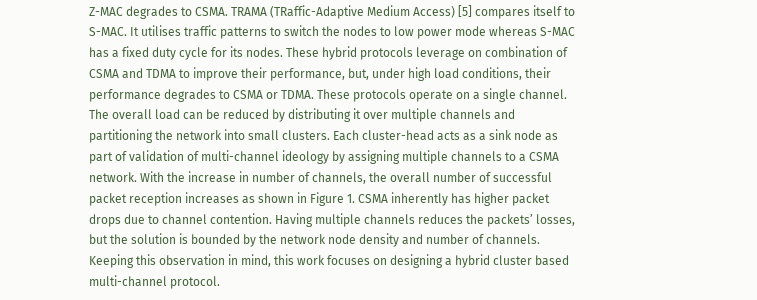Z-MAC degrades to CSMA. TRAMA (TRaffic-Adaptive Medium Access) [5] compares itself to S-MAC. It utilises traffic patterns to switch the nodes to low power mode whereas S-MAC has a fixed duty cycle for its nodes. These hybrid protocols leverage on combination of CSMA and TDMA to improve their performance, but, under high load conditions, their performance degrades to CSMA or TDMA. These protocols operate on a single channel. The overall load can be reduced by distributing it over multiple channels and partitioning the network into small clusters. Each cluster-head acts as a sink node as part of validation of multi-channel ideology by assigning multiple channels to a CSMA network. With the increase in number of channels, the overall number of successful packet reception increases as shown in Figure 1. CSMA inherently has higher packet drops due to channel contention. Having multiple channels reduces the packets’ losses, but the solution is bounded by the network node density and number of channels. Keeping this observation in mind, this work focuses on designing a hybrid cluster based multi-channel protocol.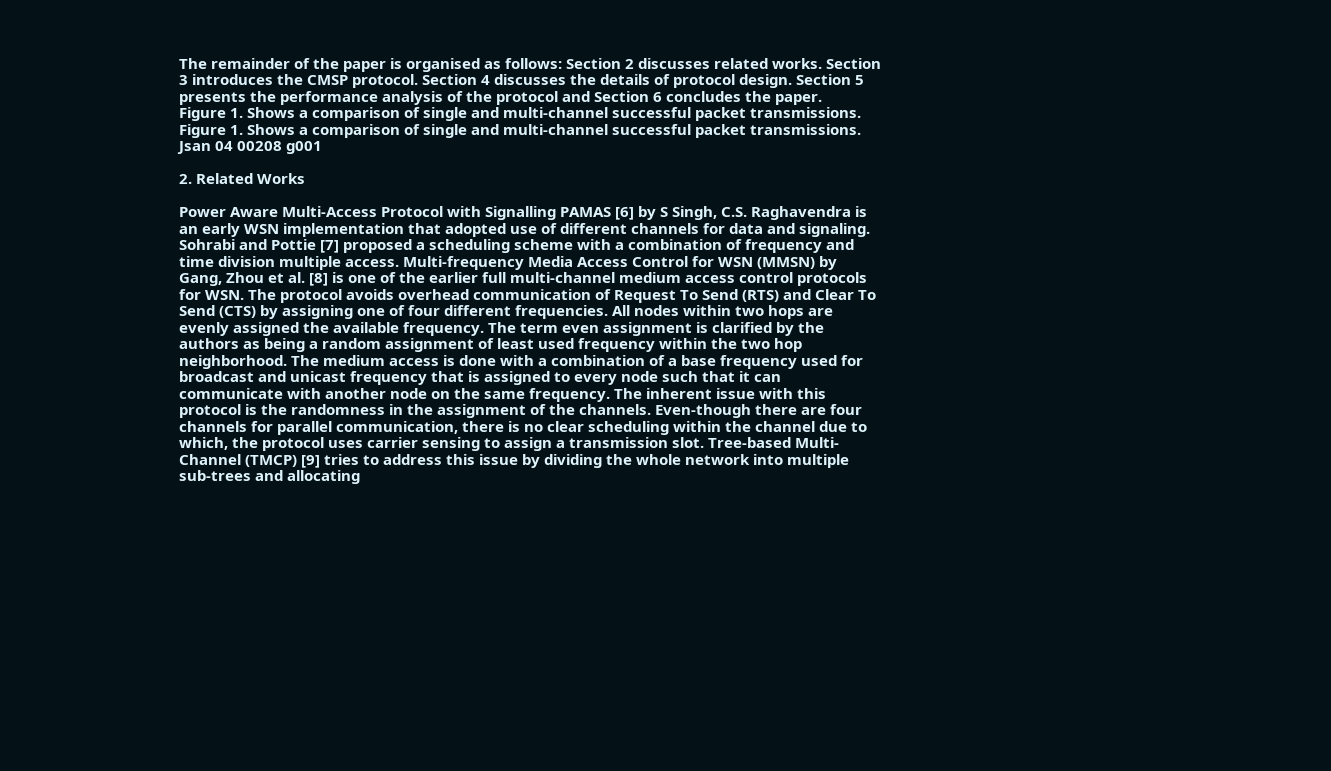The remainder of the paper is organised as follows: Section 2 discusses related works. Section 3 introduces the CMSP protocol. Section 4 discusses the details of protocol design. Section 5 presents the performance analysis of the protocol and Section 6 concludes the paper.
Figure 1. Shows a comparison of single and multi-channel successful packet transmissions.
Figure 1. Shows a comparison of single and multi-channel successful packet transmissions.
Jsan 04 00208 g001

2. Related Works

Power Aware Multi-Access Protocol with Signalling PAMAS [6] by S Singh, C.S. Raghavendra is an early WSN implementation that adopted use of different channels for data and signaling. Sohrabi and Pottie [7] proposed a scheduling scheme with a combination of frequency and time division multiple access. Multi-frequency Media Access Control for WSN (MMSN) by Gang, Zhou et al. [8] is one of the earlier full multi-channel medium access control protocols for WSN. The protocol avoids overhead communication of Request To Send (RTS) and Clear To Send (CTS) by assigning one of four different frequencies. All nodes within two hops are evenly assigned the available frequency. The term even assignment is clarified by the authors as being a random assignment of least used frequency within the two hop neighborhood. The medium access is done with a combination of a base frequency used for broadcast and unicast frequency that is assigned to every node such that it can communicate with another node on the same frequency. The inherent issue with this protocol is the randomness in the assignment of the channels. Even-though there are four channels for parallel communication, there is no clear scheduling within the channel due to which, the protocol uses carrier sensing to assign a transmission slot. Tree-based Multi-Channel (TMCP) [9] tries to address this issue by dividing the whole network into multiple sub-trees and allocating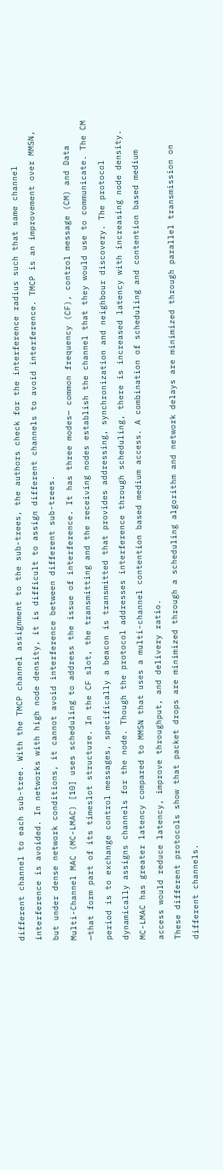different channel to each sub-tree. With the TMCP channel assignment to the sub-trees, the authors check for the interference radius such that same channel interference is avoided. In networks with high node density, it is difficult to assign different channels to avoid interference. TMCP is an improvement over MMSN, but under dense network conditions, it cannot avoid interference between different sub-trees.
Multi-Channel MAC (MC-LMAC) [10] uses scheduling to address the issue of interference. It has three modes— common frequency (CF), control message (CM) and Data —that form part of its timeslot structure. In the CF slot, the transmitting and the receiving nodes establish the channel that they would use to communicate. The CM period is to exchange control messages, specifically a beacon is transmitted that provides addressing, synchronization and neighbour discovery. The protocol dynamically assigns channels for the node. Though the protocol addresses interference through scheduling, there is increased latency with increasing node density.
MC-LMAC has greater latency compared to MMSN that uses a multi-channel contention based medium access. A combination of scheduling and contention based medium access would reduce latency, improve throughput, and delivery ratio.
These different protocols show that packet drops are minimized through a scheduling algorithm and network delays are minimized through parallel transmission on different channels.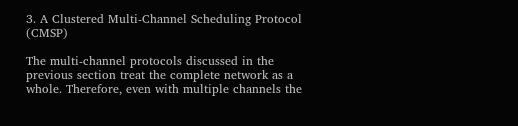3. A Clustered Multi-Channel Scheduling Protocol (CMSP)

The multi-channel protocols discussed in the previous section treat the complete network as a whole. Therefore, even with multiple channels the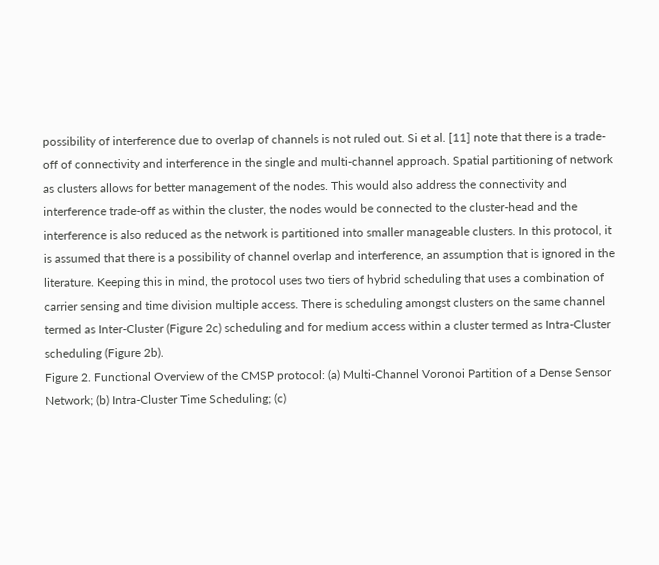possibility of interference due to overlap of channels is not ruled out. Si et al. [11] note that there is a trade-off of connectivity and interference in the single and multi-channel approach. Spatial partitioning of network as clusters allows for better management of the nodes. This would also address the connectivity and interference trade-off as within the cluster, the nodes would be connected to the cluster-head and the interference is also reduced as the network is partitioned into smaller manageable clusters. In this protocol, it is assumed that there is a possibility of channel overlap and interference, an assumption that is ignored in the literature. Keeping this in mind, the protocol uses two tiers of hybrid scheduling that uses a combination of carrier sensing and time division multiple access. There is scheduling amongst clusters on the same channel termed as Inter-Cluster (Figure 2c) scheduling and for medium access within a cluster termed as Intra-Cluster scheduling (Figure 2b).
Figure 2. Functional Overview of the CMSP protocol: (a) Multi-Channel Voronoi Partition of a Dense Sensor Network; (b) Intra-Cluster Time Scheduling; (c)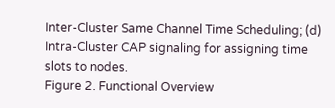Inter-Cluster Same Channel Time Scheduling; (d) Intra-Cluster CAP signaling for assigning time slots to nodes.
Figure 2. Functional Overview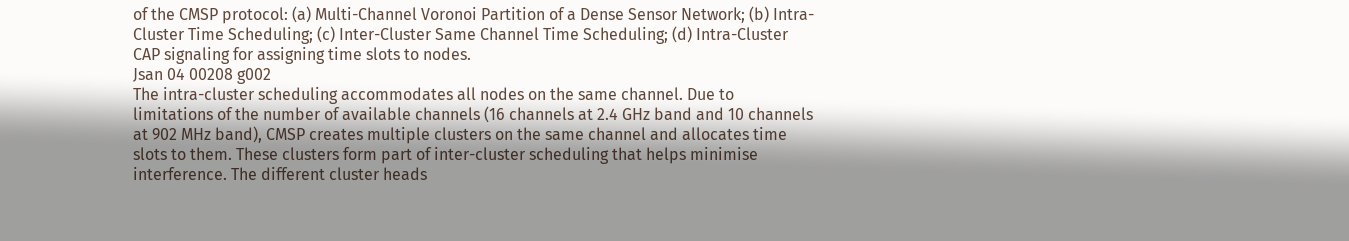of the CMSP protocol: (a) Multi-Channel Voronoi Partition of a Dense Sensor Network; (b) Intra-Cluster Time Scheduling; (c) Inter-Cluster Same Channel Time Scheduling; (d) Intra-Cluster CAP signaling for assigning time slots to nodes.
Jsan 04 00208 g002
The intra-cluster scheduling accommodates all nodes on the same channel. Due to limitations of the number of available channels (16 channels at 2.4 GHz band and 10 channels at 902 MHz band), CMSP creates multiple clusters on the same channel and allocates time slots to them. These clusters form part of inter-cluster scheduling that helps minimise interference. The different cluster heads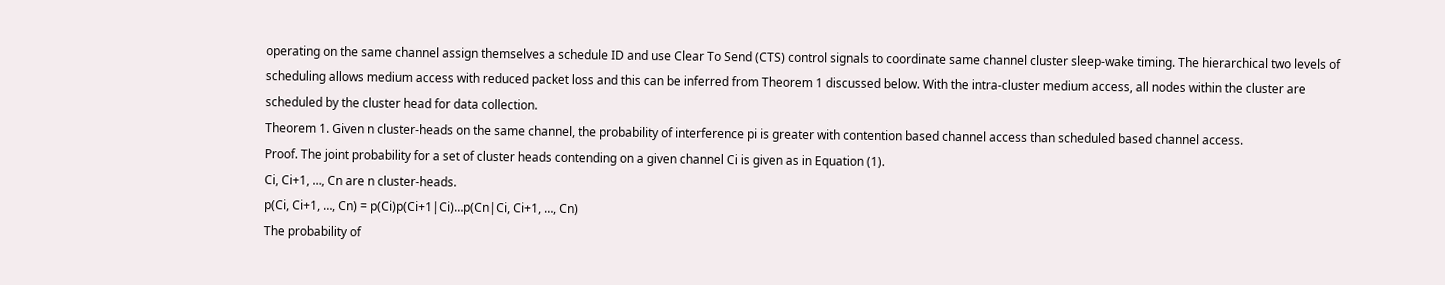operating on the same channel assign themselves a schedule ID and use Clear To Send (CTS) control signals to coordinate same channel cluster sleep-wake timing. The hierarchical two levels of scheduling allows medium access with reduced packet loss and this can be inferred from Theorem 1 discussed below. With the intra-cluster medium access, all nodes within the cluster are scheduled by the cluster head for data collection.
Theorem 1. Given n cluster-heads on the same channel, the probability of interference pi is greater with contention based channel access than scheduled based channel access.
Proof. The joint probability for a set of cluster heads contending on a given channel Ci is given as in Equation (1).
Ci, Ci+1, …, Cn are n cluster-heads.
p(Ci, Ci+1, …, Cn) = p(Ci)p(Ci+1|Ci)…p(Cn|Ci, Ci+1, …, Cn)
The probability of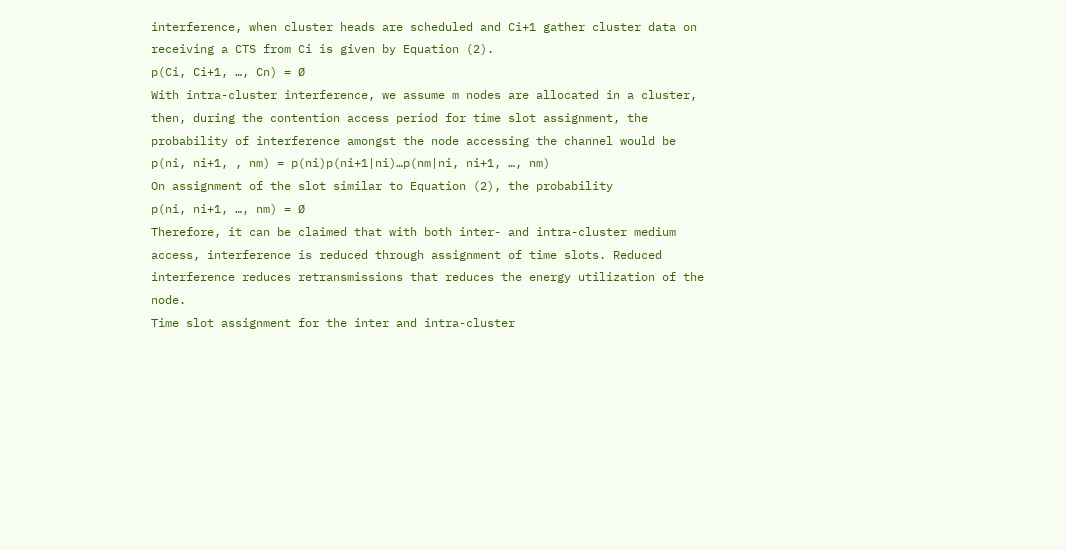interference, when cluster heads are scheduled and Ci+1 gather cluster data on receiving a CTS from Ci is given by Equation (2).
p(Ci, Ci+1, …, Cn) = Ø
With intra-cluster interference, we assume m nodes are allocated in a cluster, then, during the contention access period for time slot assignment, the probability of interference amongst the node accessing the channel would be
p(ni, ni+1, , nm) = p(ni)p(ni+1|ni)…p(nm|ni, ni+1, …, nm)
On assignment of the slot similar to Equation (2), the probability
p(ni, ni+1, …, nm) = Ø
Therefore, it can be claimed that with both inter- and intra-cluster medium access, interference is reduced through assignment of time slots. Reduced interference reduces retransmissions that reduces the energy utilization of the node.
Time slot assignment for the inter and intra-cluster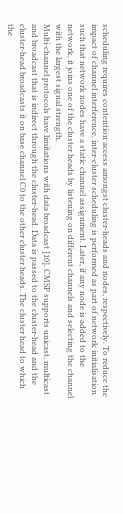scheduling requires contention access amongst cluster-heads and nodes, respectively. To reduce the impact of channel interference, inter-cluster scheduling is performed as part of network initialisation such that network nodes have a static channel assignment. Later, if any node is added to the network, it joins one of the cluster heads by listening on different channels and selecting the channel with the largest signal strength.
Multi-channel protocols have limitations with data broadcast [10]. CMSP supports unicast, multicast and broadcast that is indirect through the cluster-head. Data is passed to the cluster-head and the cluster-head broadcasts it on base channel C0 to the other cluster heads. The cluster head to which the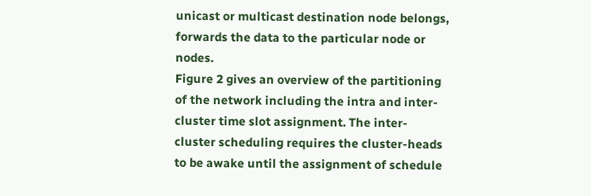unicast or multicast destination node belongs, forwards the data to the particular node or nodes.
Figure 2 gives an overview of the partitioning of the network including the intra and inter-cluster time slot assignment. The inter-cluster scheduling requires the cluster-heads to be awake until the assignment of schedule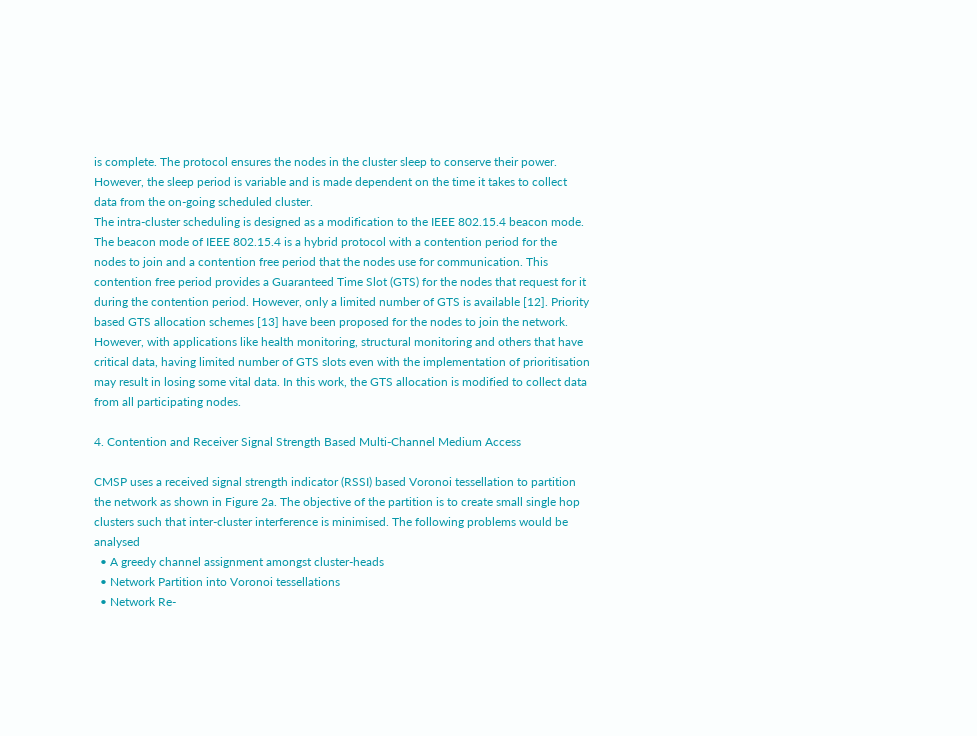is complete. The protocol ensures the nodes in the cluster sleep to conserve their power. However, the sleep period is variable and is made dependent on the time it takes to collect data from the on-going scheduled cluster.
The intra-cluster scheduling is designed as a modification to the IEEE 802.15.4 beacon mode. The beacon mode of IEEE 802.15.4 is a hybrid protocol with a contention period for the nodes to join and a contention free period that the nodes use for communication. This contention free period provides a Guaranteed Time Slot (GTS) for the nodes that request for it during the contention period. However, only a limited number of GTS is available [12]. Priority based GTS allocation schemes [13] have been proposed for the nodes to join the network. However, with applications like health monitoring, structural monitoring and others that have critical data, having limited number of GTS slots even with the implementation of prioritisation may result in losing some vital data. In this work, the GTS allocation is modified to collect data from all participating nodes.

4. Contention and Receiver Signal Strength Based Multi-Channel Medium Access

CMSP uses a received signal strength indicator (RSSI) based Voronoi tessellation to partition the network as shown in Figure 2a. The objective of the partition is to create small single hop clusters such that inter-cluster interference is minimised. The following problems would be analysed
  • A greedy channel assignment amongst cluster-heads
  • Network Partition into Voronoi tessellations
  • Network Re-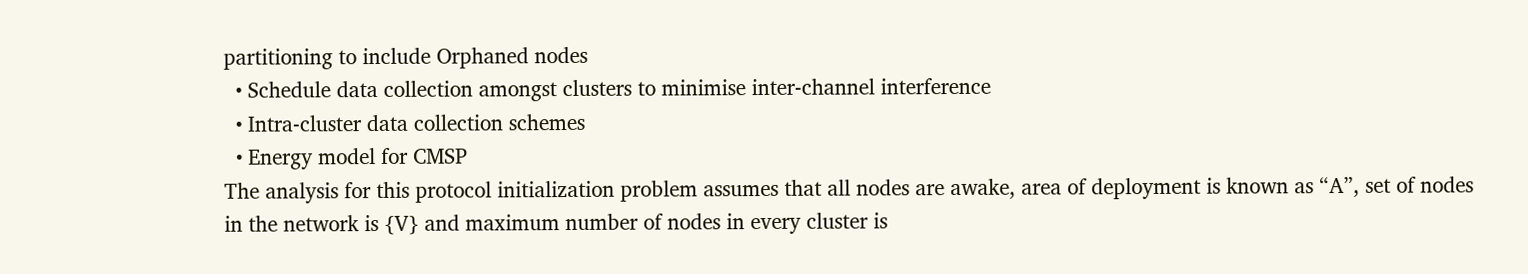partitioning to include Orphaned nodes
  • Schedule data collection amongst clusters to minimise inter-channel interference
  • Intra-cluster data collection schemes
  • Energy model for CMSP
The analysis for this protocol initialization problem assumes that all nodes are awake, area of deployment is known as “A”, set of nodes in the network is {V} and maximum number of nodes in every cluster is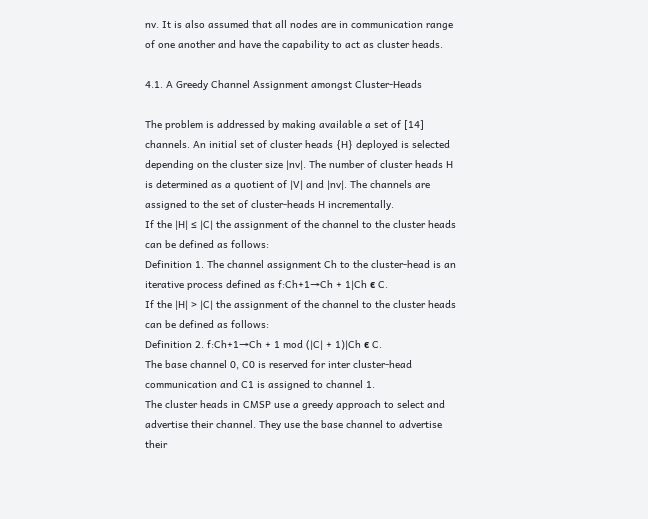nv. It is also assumed that all nodes are in communication range of one another and have the capability to act as cluster heads.

4.1. A Greedy Channel Assignment amongst Cluster-Heads

The problem is addressed by making available a set of [14] channels. An initial set of cluster heads {H} deployed is selected depending on the cluster size |nv|. The number of cluster heads H is determined as a quotient of |V| and |nv|. The channels are assigned to the set of cluster-heads H incrementally.
If the |H| ≤ |C| the assignment of the channel to the cluster heads can be defined as follows:
Definition 1. The channel assignment Ch to the cluster-head is an iterative process defined as f:Ch+1→Ch + 1|Ch ϵ C.
If the |H| > |C| the assignment of the channel to the cluster heads can be defined as follows:
Definition 2. f:Ch+1→Ch + 1 mod (|C| + 1)|Ch ϵ C.
The base channel 0, C0 is reserved for inter cluster-head communication and C1 is assigned to channel 1.
The cluster heads in CMSP use a greedy approach to select and advertise their channel. They use the base channel to advertise their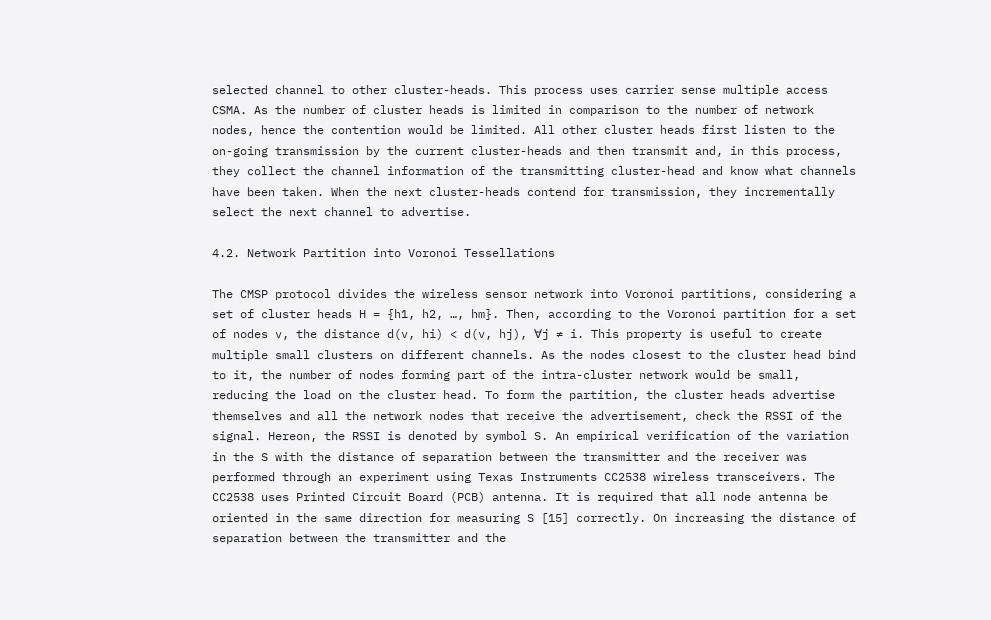selected channel to other cluster-heads. This process uses carrier sense multiple access CSMA. As the number of cluster heads is limited in comparison to the number of network nodes, hence the contention would be limited. All other cluster heads first listen to the on-going transmission by the current cluster-heads and then transmit and, in this process, they collect the channel information of the transmitting cluster-head and know what channels have been taken. When the next cluster-heads contend for transmission, they incrementally select the next channel to advertise.

4.2. Network Partition into Voronoi Tessellations

The CMSP protocol divides the wireless sensor network into Voronoi partitions, considering a set of cluster heads H = {h1, h2, …, hm}. Then, according to the Voronoi partition for a set of nodes v, the distance d(v, hi) < d(v, hj), ∀j ≠ i. This property is useful to create multiple small clusters on different channels. As the nodes closest to the cluster head bind to it, the number of nodes forming part of the intra-cluster network would be small, reducing the load on the cluster head. To form the partition, the cluster heads advertise themselves and all the network nodes that receive the advertisement, check the RSSI of the signal. Hereon, the RSSI is denoted by symbol S. An empirical verification of the variation in the S with the distance of separation between the transmitter and the receiver was performed through an experiment using Texas Instruments CC2538 wireless transceivers. The CC2538 uses Printed Circuit Board (PCB) antenna. It is required that all node antenna be oriented in the same direction for measuring S [15] correctly. On increasing the distance of separation between the transmitter and the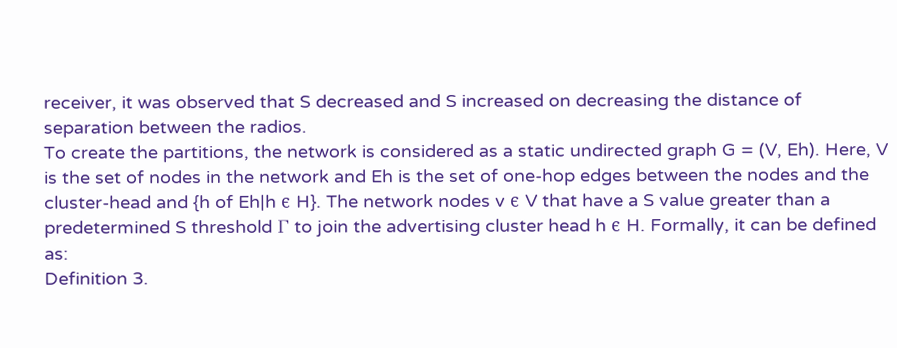receiver, it was observed that S decreased and S increased on decreasing the distance of separation between the radios.
To create the partitions, the network is considered as a static undirected graph G = (V, Eh). Here, V is the set of nodes in the network and Eh is the set of one-hop edges between the nodes and the cluster-head and {h of Eh|h ϵ H}. The network nodes v ϵ V that have a S value greater than a predetermined S threshold Γ to join the advertising cluster head h ϵ H. Formally, it can be defined as:
Definition 3.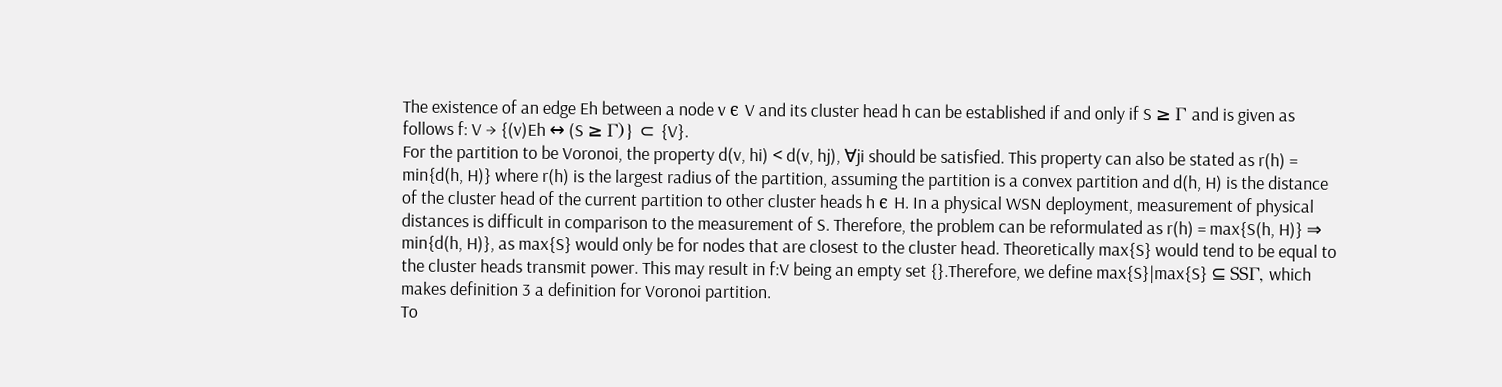The existence of an edge Eh between a node v ϵ V and its cluster head h can be established if and only if S ≥ Γ and is given as follows f: V → {(v)Eh ↔ (S ≥ Γ)} ⊂ {V}.
For the partition to be Voronoi, the property d(v, hi) < d(v, hj), ∀ji should be satisfied. This property can also be stated as r(h) = min{d(h, H)} where r(h) is the largest radius of the partition, assuming the partition is a convex partition and d(h, H) is the distance of the cluster head of the current partition to other cluster heads h ϵ H. In a physical WSN deployment, measurement of physical distances is difficult in comparison to the measurement of S. Therefore, the problem can be reformulated as r(h) = max{S(h, H)} ⇒ min{d(h, H)}, as max{S} would only be for nodes that are closest to the cluster head. Theoretically max{S} would tend to be equal to the cluster heads transmit power. This may result in f:V being an empty set {}.Therefore, we define max{S}|max{S} ⊆ SSΓ, which makes definition 3 a definition for Voronoi partition.
To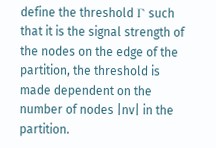define the threshold Γ such that it is the signal strength of the nodes on the edge of the partition, the threshold is made dependent on the number of nodes |nv| in the partition.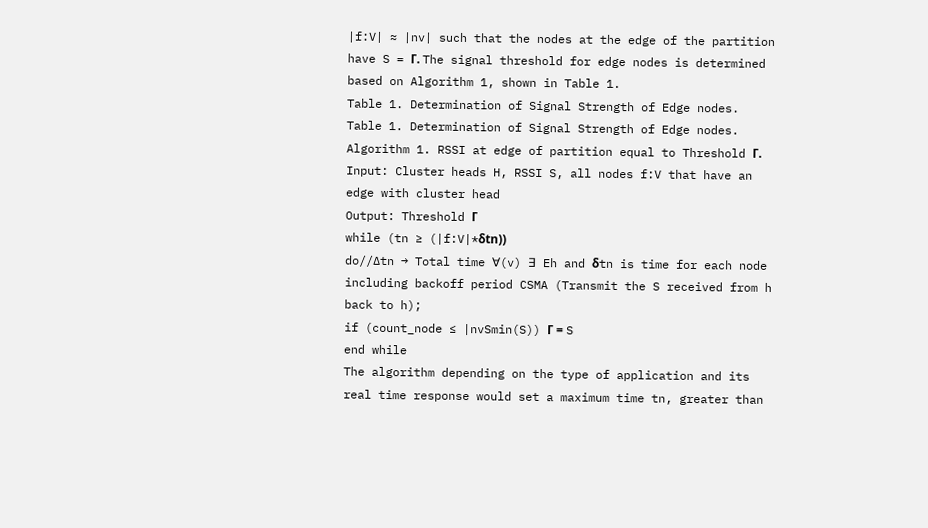|f:V| ≈ |nv| such that the nodes at the edge of the partition have S = Γ. The signal threshold for edge nodes is determined based on Algorithm 1, shown in Table 1.
Table 1. Determination of Signal Strength of Edge nodes.
Table 1. Determination of Signal Strength of Edge nodes.
Algorithm 1. RSSI at edge of partition equal to Threshold Γ.
Input: Cluster heads H, RSSI S, all nodes f:V that have an edge with cluster head
Output: Threshold Γ
while (tn ≥ (|f:V|*δtn))
do//∆tn → Total time ∀(v) ∃ Eh and δtn is time for each node including backoff period CSMA (Transmit the S received from h back to h);
if (count_node ≤ |nvSmin(S)) Γ = S
end while
The algorithm depending on the type of application and its real time response would set a maximum time tn, greater than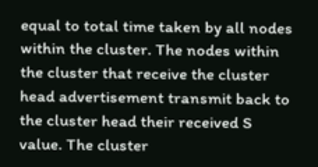equal to total time taken by all nodes within the cluster. The nodes within the cluster that receive the cluster head advertisement transmit back to the cluster head their received S value. The cluster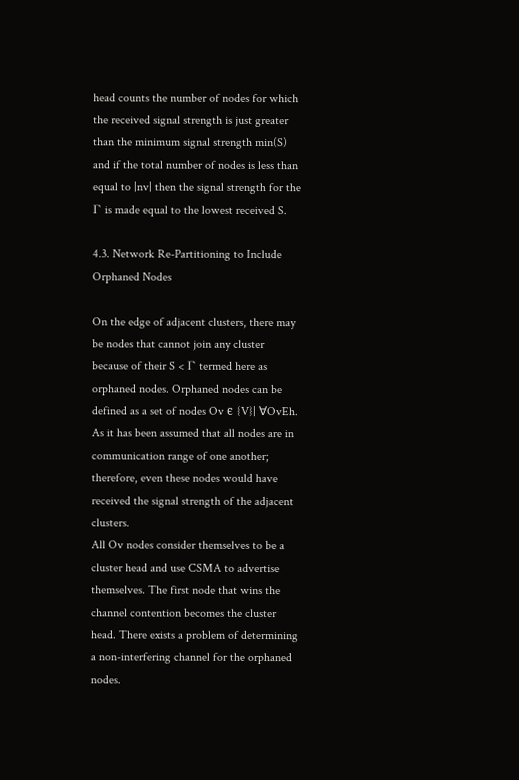head counts the number of nodes for which the received signal strength is just greater than the minimum signal strength min(S) and if the total number of nodes is less than equal to |nv| then the signal strength for the Γ is made equal to the lowest received S.

4.3. Network Re-Partitioning to Include Orphaned Nodes

On the edge of adjacent clusters, there may be nodes that cannot join any cluster because of their S < Γ termed here as orphaned nodes. Orphaned nodes can be defined as a set of nodes Ov ϵ {V}| ∀OvEh. As it has been assumed that all nodes are in communication range of one another; therefore, even these nodes would have received the signal strength of the adjacent clusters.
All Ov nodes consider themselves to be a cluster head and use CSMA to advertise themselves. The first node that wins the channel contention becomes the cluster head. There exists a problem of determining a non-interfering channel for the orphaned nodes.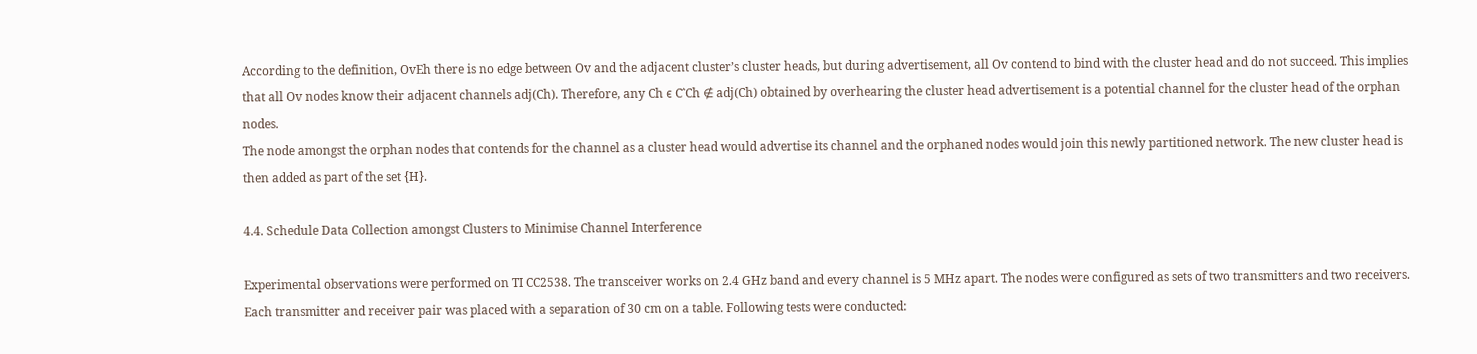According to the definition, OvEh there is no edge between Ov and the adjacent cluster’s cluster heads, but during advertisement, all Ov contend to bind with the cluster head and do not succeed. This implies that all Ov nodes know their adjacent channels adj(Ch). Therefore, any Ch ϵ C˄Ch ∉ adj(Ch) obtained by overhearing the cluster head advertisement is a potential channel for the cluster head of the orphan nodes.
The node amongst the orphan nodes that contends for the channel as a cluster head would advertise its channel and the orphaned nodes would join this newly partitioned network. The new cluster head is then added as part of the set {H}.

4.4. Schedule Data Collection amongst Clusters to Minimise Channel Interference

Experimental observations were performed on TI CC2538. The transceiver works on 2.4 GHz band and every channel is 5 MHz apart. The nodes were configured as sets of two transmitters and two receivers. Each transmitter and receiver pair was placed with a separation of 30 cm on a table. Following tests were conducted: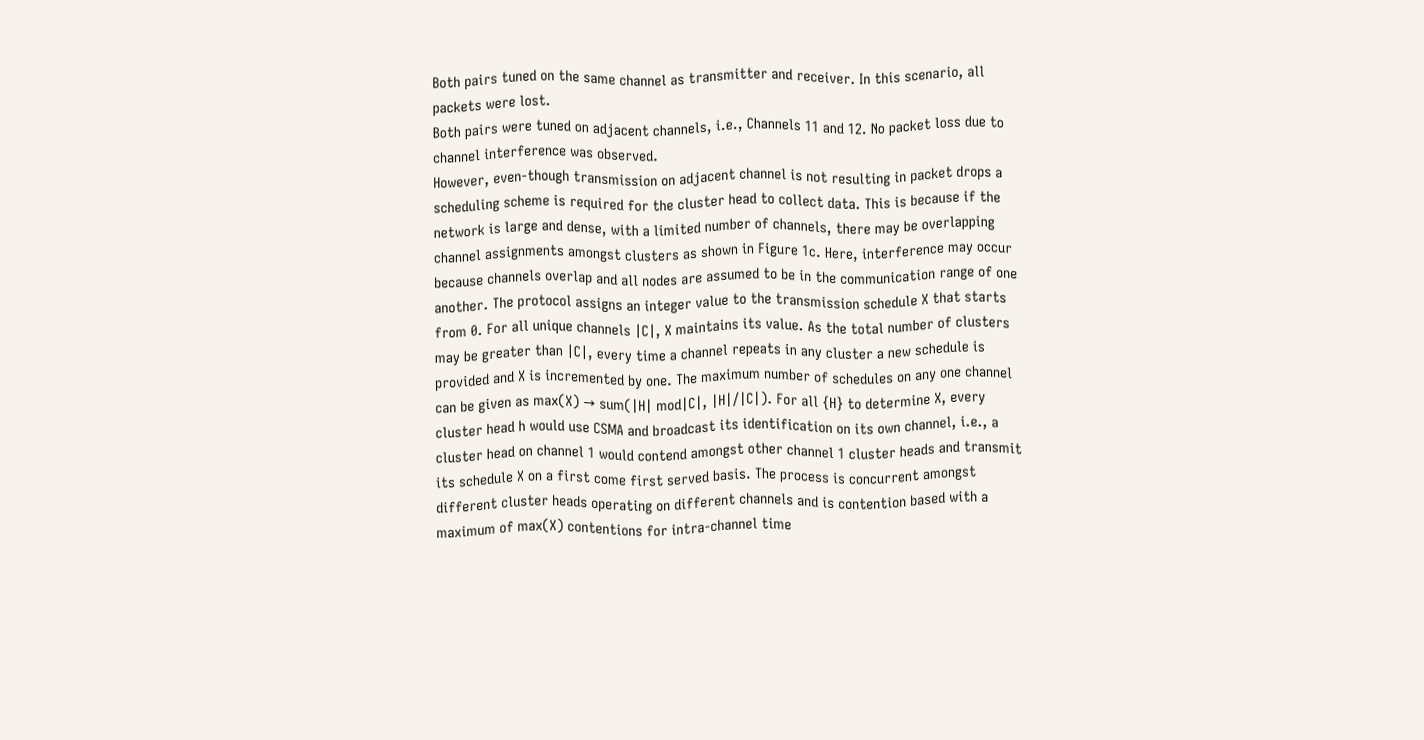Both pairs tuned on the same channel as transmitter and receiver. In this scenario, all packets were lost.
Both pairs were tuned on adjacent channels, i.e., Channels 11 and 12. No packet loss due to channel interference was observed.
However, even-though transmission on adjacent channel is not resulting in packet drops a scheduling scheme is required for the cluster head to collect data. This is because if the network is large and dense, with a limited number of channels, there may be overlapping channel assignments amongst clusters as shown in Figure 1c. Here, interference may occur because channels overlap and all nodes are assumed to be in the communication range of one another. The protocol assigns an integer value to the transmission schedule X that starts from 0. For all unique channels |C|, X maintains its value. As the total number of clusters may be greater than |C|, every time a channel repeats in any cluster a new schedule is provided and X is incremented by one. The maximum number of schedules on any one channel can be given as max(X) → sum(|H| mod|C|, |H|/|C|). For all {H} to determine X, every cluster head h would use CSMA and broadcast its identification on its own channel, i.e., a cluster head on channel 1 would contend amongst other channel 1 cluster heads and transmit its schedule X on a first come first served basis. The process is concurrent amongst different cluster heads operating on different channels and is contention based with a maximum of max(X) contentions for intra-channel time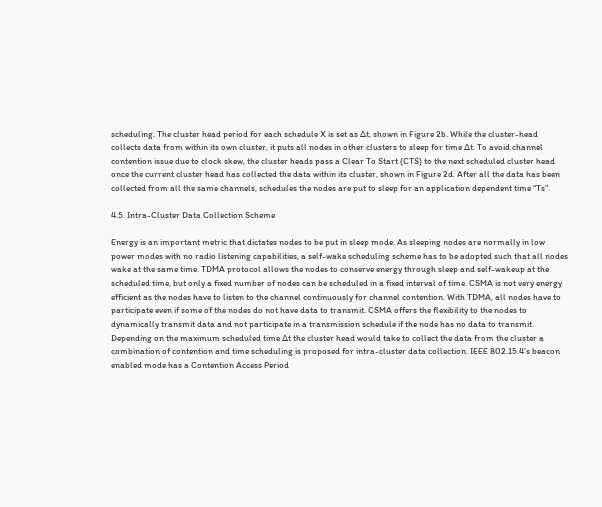scheduling. The cluster head period for each schedule X is set as ∆t, shown in Figure 2b. While the cluster-head collects data from within its own cluster, it puts all nodes in other clusters to sleep for time ∆t. To avoid channel contention issue due to clock skew, the cluster heads pass a Clear To Start (CTS) to the next scheduled cluster head once the current cluster head has collected the data within its cluster, shown in Figure 2d. After all the data has been collected from all the same channels, schedules the nodes are put to sleep for an application dependent time “Ts”.

4.5. Intra-Cluster Data Collection Scheme

Energy is an important metric that dictates nodes to be put in sleep mode. As sleeping nodes are normally in low power modes with no radio listening capabilities, a self-wake scheduling scheme has to be adopted such that all nodes wake at the same time. TDMA protocol allows the nodes to conserve energy through sleep and self-wakeup at the scheduled time, but only a fixed number of nodes can be scheduled in a fixed interval of time. CSMA is not very energy efficient as the nodes have to listen to the channel continuously for channel contention. With TDMA, all nodes have to participate even if some of the nodes do not have data to transmit. CSMA offers the flexibility to the nodes to dynamically transmit data and not participate in a transmission schedule if the node has no data to transmit. Depending on the maximum scheduled time ∆t the cluster head would take to collect the data from the cluster a combination of contention and time scheduling is proposed for intra-cluster data collection. IEEE 802.15.4’s beacon enabled mode has a Contention Access Period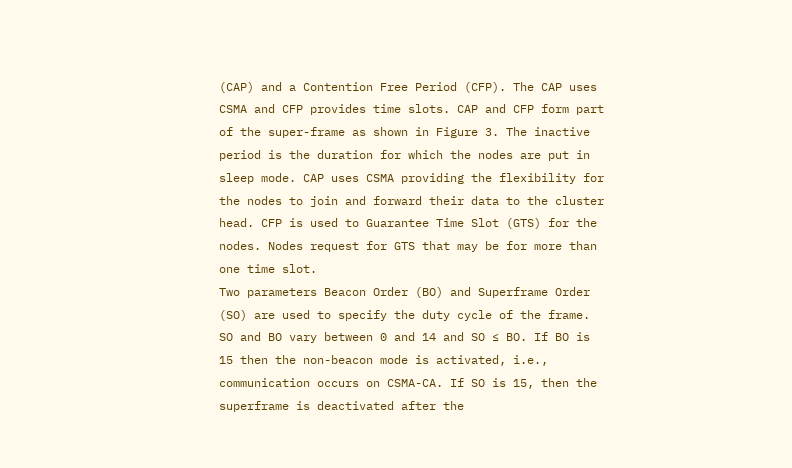(CAP) and a Contention Free Period (CFP). The CAP uses CSMA and CFP provides time slots. CAP and CFP form part of the super-frame as shown in Figure 3. The inactive period is the duration for which the nodes are put in sleep mode. CAP uses CSMA providing the flexibility for the nodes to join and forward their data to the cluster head. CFP is used to Guarantee Time Slot (GTS) for the nodes. Nodes request for GTS that may be for more than one time slot.
Two parameters Beacon Order (BO) and Superframe Order (SO) are used to specify the duty cycle of the frame. SO and BO vary between 0 and 14 and SO ≤ BO. If BO is 15 then the non-beacon mode is activated, i.e., communication occurs on CSMA-CA. If SO is 15, then the superframe is deactivated after the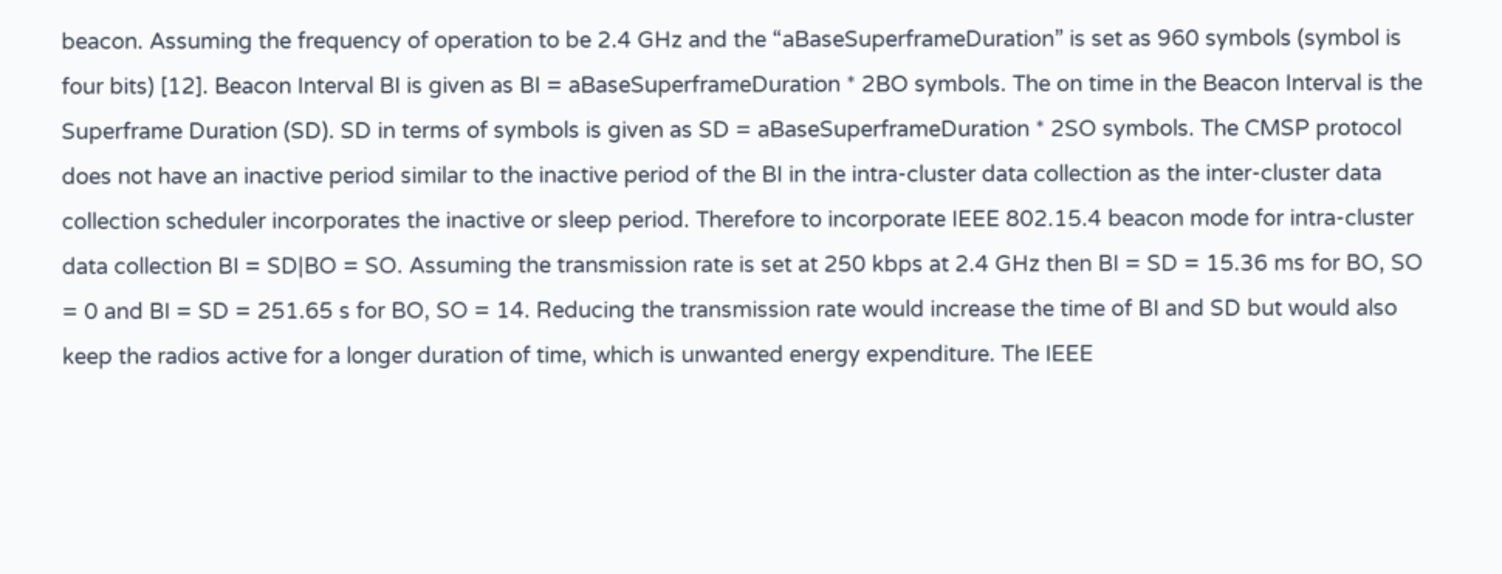beacon. Assuming the frequency of operation to be 2.4 GHz and the “aBaseSuperframeDuration” is set as 960 symbols (symbol is four bits) [12]. Beacon Interval BI is given as BI = aBaseSuperframeDuration * 2BO symbols. The on time in the Beacon Interval is the Superframe Duration (SD). SD in terms of symbols is given as SD = aBaseSuperframeDuration * 2SO symbols. The CMSP protocol does not have an inactive period similar to the inactive period of the BI in the intra-cluster data collection as the inter-cluster data collection scheduler incorporates the inactive or sleep period. Therefore to incorporate IEEE 802.15.4 beacon mode for intra-cluster data collection BI = SD|BO = SO. Assuming the transmission rate is set at 250 kbps at 2.4 GHz then BI = SD = 15.36 ms for BO, SO = 0 and BI = SD = 251.65 s for BO, SO = 14. Reducing the transmission rate would increase the time of BI and SD but would also keep the radios active for a longer duration of time, which is unwanted energy expenditure. The IEEE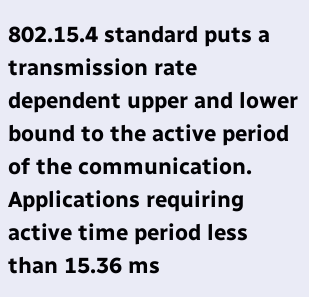802.15.4 standard puts a transmission rate dependent upper and lower bound to the active period of the communication. Applications requiring active time period less than 15.36 ms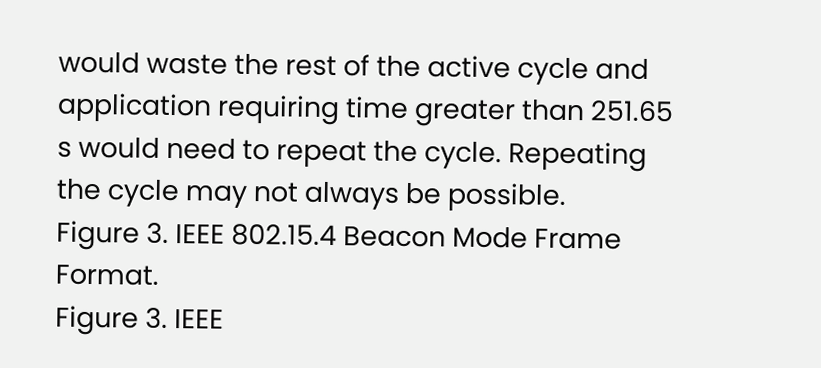would waste the rest of the active cycle and application requiring time greater than 251.65 s would need to repeat the cycle. Repeating the cycle may not always be possible.
Figure 3. IEEE 802.15.4 Beacon Mode Frame Format.
Figure 3. IEEE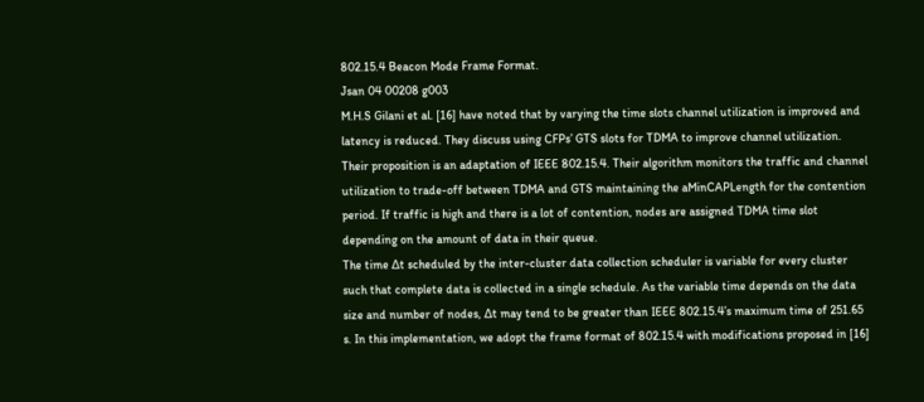802.15.4 Beacon Mode Frame Format.
Jsan 04 00208 g003
M.H.S Gilani et al. [16] have noted that by varying the time slots channel utilization is improved and latency is reduced. They discuss using CFPs’ GTS slots for TDMA to improve channel utilization. Their proposition is an adaptation of IEEE 802.15.4. Their algorithm monitors the traffic and channel utilization to trade-off between TDMA and GTS maintaining the aMinCAPLength for the contention period. If traffic is high and there is a lot of contention, nodes are assigned TDMA time slot depending on the amount of data in their queue.
The time ∆t scheduled by the inter-cluster data collection scheduler is variable for every cluster such that complete data is collected in a single schedule. As the variable time depends on the data size and number of nodes, ∆t may tend to be greater than IEEE 802.15.4’s maximum time of 251.65 s. In this implementation, we adopt the frame format of 802.15.4 with modifications proposed in [16]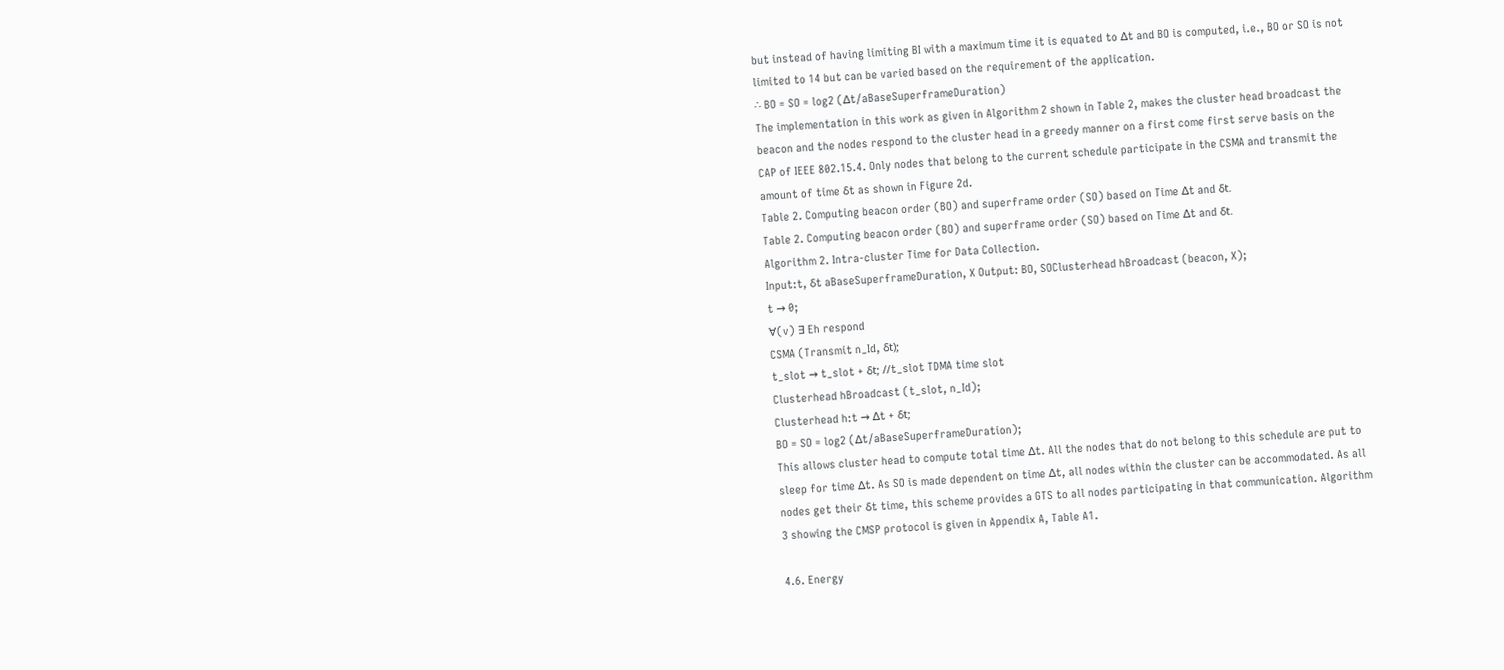but instead of having limiting BI with a maximum time it is equated to ∆t and BO is computed, i.e., BO or SO is not limited to 14 but can be varied based on the requirement of the application.
∴ BO = SO = log2 (∆t/aBaseSuperframeDuration)
The implementation in this work as given in Algorithm 2 shown in Table 2, makes the cluster head broadcast the beacon and the nodes respond to the cluster head in a greedy manner on a first come first serve basis on the CAP of IEEE 802.15.4. Only nodes that belong to the current schedule participate in the CSMA and transmit the amount of time δt as shown in Figure 2d.
Table 2. Computing beacon order (BO) and superframe order (SO) based on Time ∆t and δt.
Table 2. Computing beacon order (BO) and superframe order (SO) based on Time ∆t and δt.
Algorithm 2. Intra-cluster Time for Data Collection.
Input:t, δt aBaseSuperframeDuration, X Output: BO, SOClusterhead hBroadcast (beacon, X);
t → 0;
∀(v) ∃ Eh respond
CSMA (Transmit n_Id, δt);
t_slot → t_slot + δt; //t_slot TDMA time slot
Clusterhead hBroadcast (t_slot, n_Id);
Clusterhead h:t → ∆t + δt;
BO = SO = log2 (∆t/aBaseSuperframeDuration);
This allows cluster head to compute total time ∆t. All the nodes that do not belong to this schedule are put to sleep for time ∆t. As SO is made dependent on time ∆t, all nodes within the cluster can be accommodated. As all nodes get their δt time, this scheme provides a GTS to all nodes participating in that communication. Algorithm 3 showing the CMSP protocol is given in Appendix A, Table A1.

4.6. Energy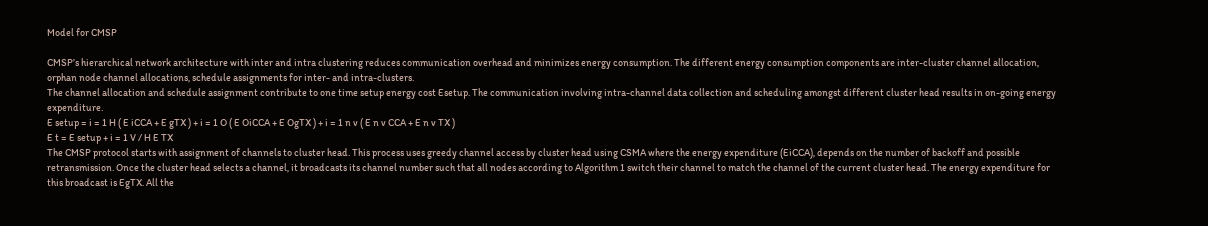Model for CMSP

CMSP’s hierarchical network architecture with inter and intra clustering reduces communication overhead and minimizes energy consumption. The different energy consumption components are inter-cluster channel allocation, orphan node channel allocations, schedule assignments for inter- and intra-clusters.
The channel allocation and schedule assignment contribute to one time setup energy cost Esetup. The communication involving intra-channel data collection and scheduling amongst different cluster head results in on-going energy expenditure.
E setup = i = 1 H ( E iCCA + E gTX ) + i = 1 O ( E OiCCA + E OgTX ) + i = 1 n v ( E n v CCA + E n v TX )
E t = E setup + i = 1 V / H E TX
The CMSP protocol starts with assignment of channels to cluster head. This process uses greedy channel access by cluster head using CSMA where the energy expenditure (EiCCA), depends on the number of backoff and possible retransmission. Once the cluster head selects a channel, it broadcasts its channel number such that all nodes according to Algorithm 1 switch their channel to match the channel of the current cluster head. The energy expenditure for this broadcast is EgTX. All the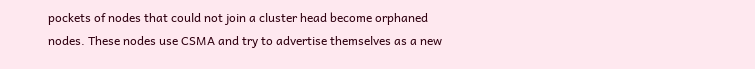pockets of nodes that could not join a cluster head become orphaned nodes. These nodes use CSMA and try to advertise themselves as a new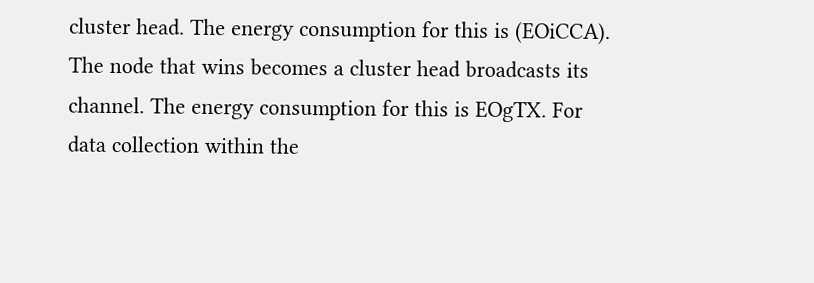cluster head. The energy consumption for this is (EOiCCA). The node that wins becomes a cluster head broadcasts its channel. The energy consumption for this is EOgTX. For data collection within the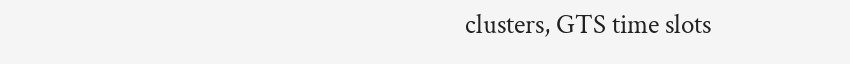clusters, GTS time slots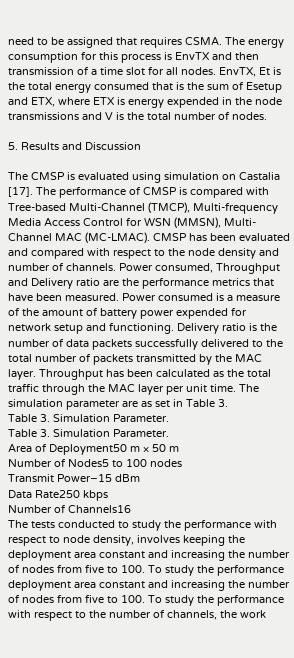need to be assigned that requires CSMA. The energy consumption for this process is EnvTX and then transmission of a time slot for all nodes. EnvTX, Et is the total energy consumed that is the sum of Esetup and ETX, where ETX is energy expended in the node transmissions and V is the total number of nodes.

5. Results and Discussion

The CMSP is evaluated using simulation on Castalia [17]. The performance of CMSP is compared with Tree-based Multi-Channel (TMCP), Multi-frequency Media Access Control for WSN (MMSN), Multi-Channel MAC (MC-LMAC). CMSP has been evaluated and compared with respect to the node density and number of channels. Power consumed, Throughput and Delivery ratio are the performance metrics that have been measured. Power consumed is a measure of the amount of battery power expended for network setup and functioning. Delivery ratio is the number of data packets successfully delivered to the total number of packets transmitted by the MAC layer. Throughput has been calculated as the total traffic through the MAC layer per unit time. The simulation parameter are as set in Table 3.
Table 3. Simulation Parameter.
Table 3. Simulation Parameter.
Area of Deployment50 m × 50 m
Number of Nodes5 to 100 nodes
Transmit Power−15 dBm
Data Rate250 kbps
Number of Channels16
The tests conducted to study the performance with respect to node density, involves keeping the deployment area constant and increasing the number of nodes from five to 100. To study the performance deployment area constant and increasing the number of nodes from five to 100. To study the performance with respect to the number of channels, the work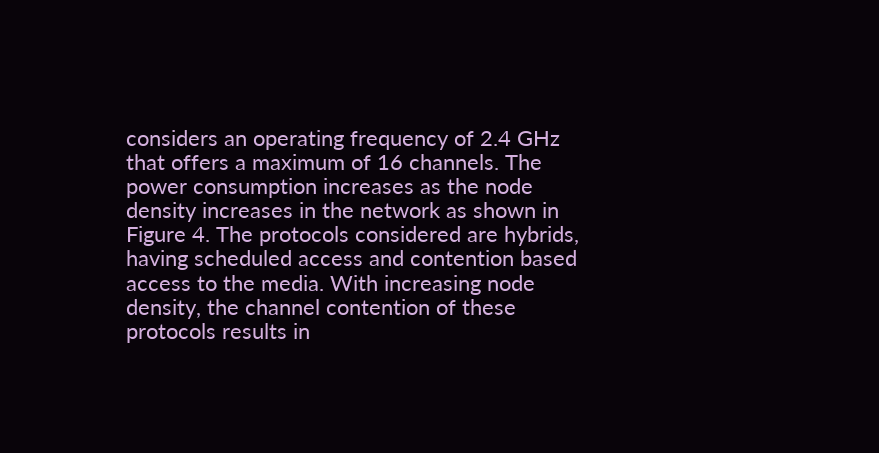considers an operating frequency of 2.4 GHz that offers a maximum of 16 channels. The power consumption increases as the node density increases in the network as shown in Figure 4. The protocols considered are hybrids, having scheduled access and contention based access to the media. With increasing node density, the channel contention of these protocols results in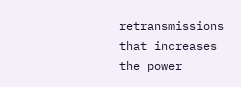retransmissions that increases the power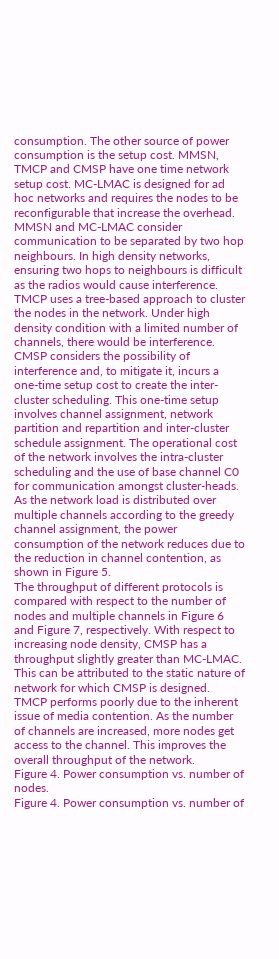consumption. The other source of power consumption is the setup cost. MMSN, TMCP and CMSP have one time network setup cost. MC-LMAC is designed for ad hoc networks and requires the nodes to be reconfigurable that increase the overhead. MMSN and MC-LMAC consider communication to be separated by two hop neighbours. In high density networks, ensuring two hops to neighbours is difficult as the radios would cause interference. TMCP uses a tree-based approach to cluster the nodes in the network. Under high density condition with a limited number of channels, there would be interference. CMSP considers the possibility of interference and, to mitigate it, incurs a one-time setup cost to create the inter-cluster scheduling. This one-time setup involves channel assignment, network partition and repartition and inter-cluster schedule assignment. The operational cost of the network involves the intra-cluster scheduling and the use of base channel C0 for communication amongst cluster-heads. As the network load is distributed over multiple channels according to the greedy channel assignment, the power consumption of the network reduces due to the reduction in channel contention, as shown in Figure 5.
The throughput of different protocols is compared with respect to the number of nodes and multiple channels in Figure 6 and Figure 7, respectively. With respect to increasing node density, CMSP has a throughput slightly greater than MC-LMAC. This can be attributed to the static nature of network for which CMSP is designed. TMCP performs poorly due to the inherent issue of media contention. As the number of channels are increased, more nodes get access to the channel. This improves the overall throughput of the network.
Figure 4. Power consumption vs. number of nodes.
Figure 4. Power consumption vs. number of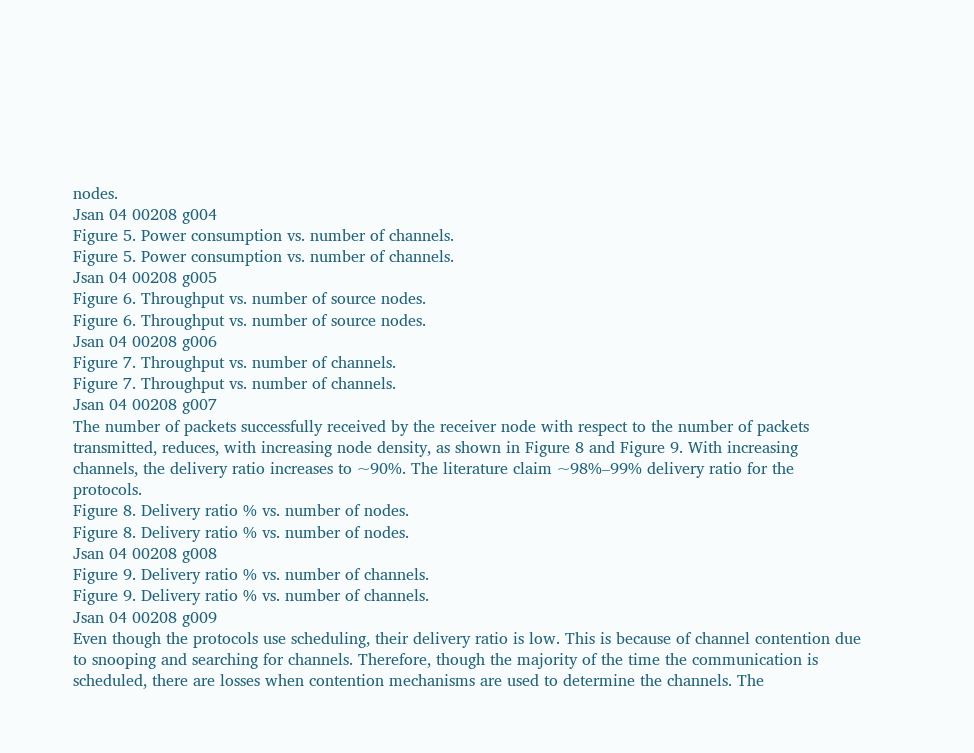nodes.
Jsan 04 00208 g004
Figure 5. Power consumption vs. number of channels.
Figure 5. Power consumption vs. number of channels.
Jsan 04 00208 g005
Figure 6. Throughput vs. number of source nodes.
Figure 6. Throughput vs. number of source nodes.
Jsan 04 00208 g006
Figure 7. Throughput vs. number of channels.
Figure 7. Throughput vs. number of channels.
Jsan 04 00208 g007
The number of packets successfully received by the receiver node with respect to the number of packets transmitted, reduces, with increasing node density, as shown in Figure 8 and Figure 9. With increasing channels, the delivery ratio increases to ~90%. The literature claim ~98%–99% delivery ratio for the protocols.
Figure 8. Delivery ratio % vs. number of nodes.
Figure 8. Delivery ratio % vs. number of nodes.
Jsan 04 00208 g008
Figure 9. Delivery ratio % vs. number of channels.
Figure 9. Delivery ratio % vs. number of channels.
Jsan 04 00208 g009
Even though the protocols use scheduling, their delivery ratio is low. This is because of channel contention due to snooping and searching for channels. Therefore, though the majority of the time the communication is scheduled, there are losses when contention mechanisms are used to determine the channels. The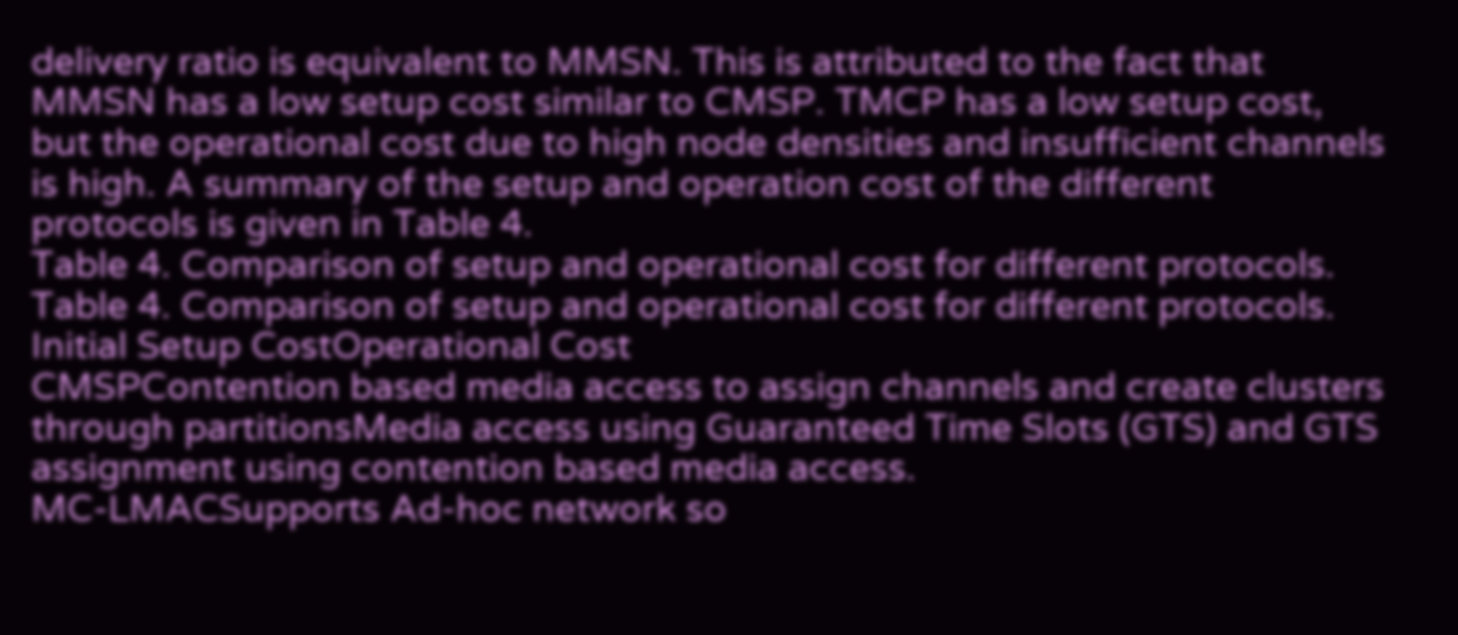delivery ratio is equivalent to MMSN. This is attributed to the fact that MMSN has a low setup cost similar to CMSP. TMCP has a low setup cost, but the operational cost due to high node densities and insufficient channels is high. A summary of the setup and operation cost of the different protocols is given in Table 4.
Table 4. Comparison of setup and operational cost for different protocols.
Table 4. Comparison of setup and operational cost for different protocols.
Initial Setup CostOperational Cost
CMSPContention based media access to assign channels and create clusters through partitionsMedia access using Guaranteed Time Slots (GTS) and GTS assignment using contention based media access.
MC-LMACSupports Ad-hoc network so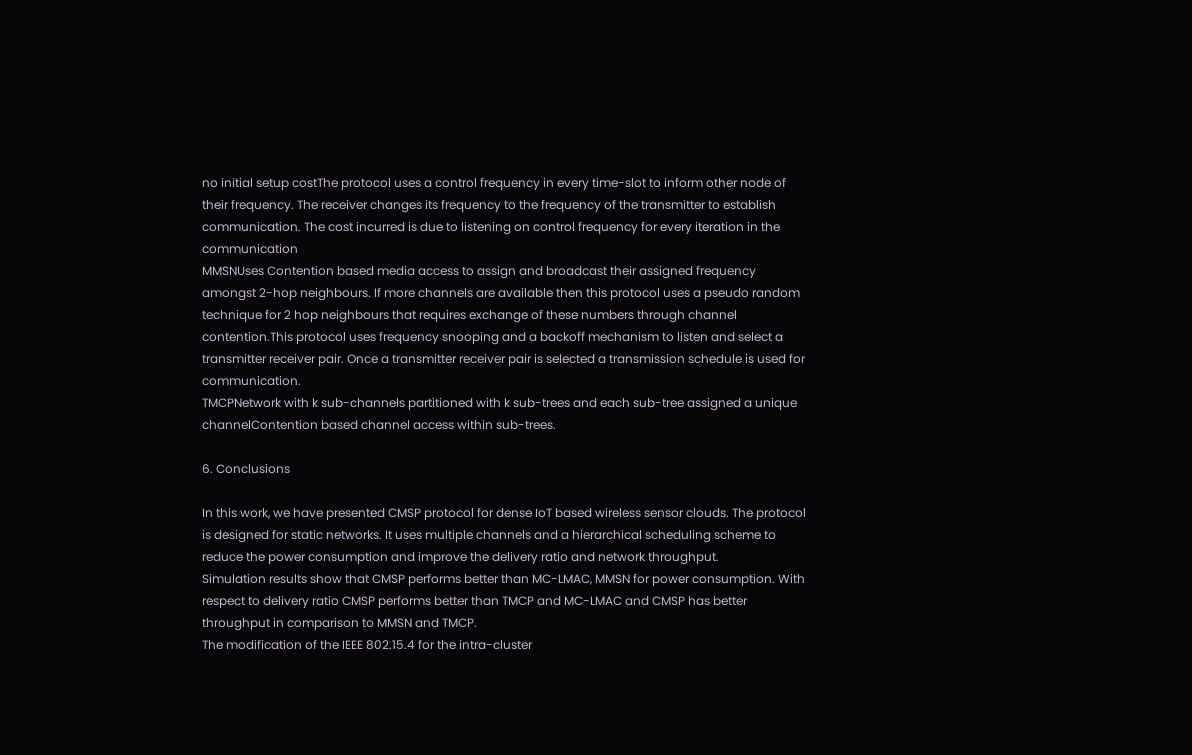no initial setup costThe protocol uses a control frequency in every time-slot to inform other node of their frequency. The receiver changes its frequency to the frequency of the transmitter to establish communication. The cost incurred is due to listening on control frequency for every iteration in the communication
MMSNUses Contention based media access to assign and broadcast their assigned frequency amongst 2-hop neighbours. If more channels are available then this protocol uses a pseudo random technique for 2 hop neighbours that requires exchange of these numbers through channel contention.This protocol uses frequency snooping and a backoff mechanism to listen and select a transmitter receiver pair. Once a transmitter receiver pair is selected a transmission schedule is used for communication.
TMCPNetwork with k sub-channels partitioned with k sub-trees and each sub-tree assigned a unique channelContention based channel access within sub-trees.

6. Conclusions

In this work, we have presented CMSP protocol for dense IoT based wireless sensor clouds. The protocol is designed for static networks. It uses multiple channels and a hierarchical scheduling scheme to reduce the power consumption and improve the delivery ratio and network throughput.
Simulation results show that CMSP performs better than MC-LMAC, MMSN for power consumption. With respect to delivery ratio CMSP performs better than TMCP and MC-LMAC and CMSP has better throughput in comparison to MMSN and TMCP.
The modification of the IEEE 802.15.4 for the intra-cluster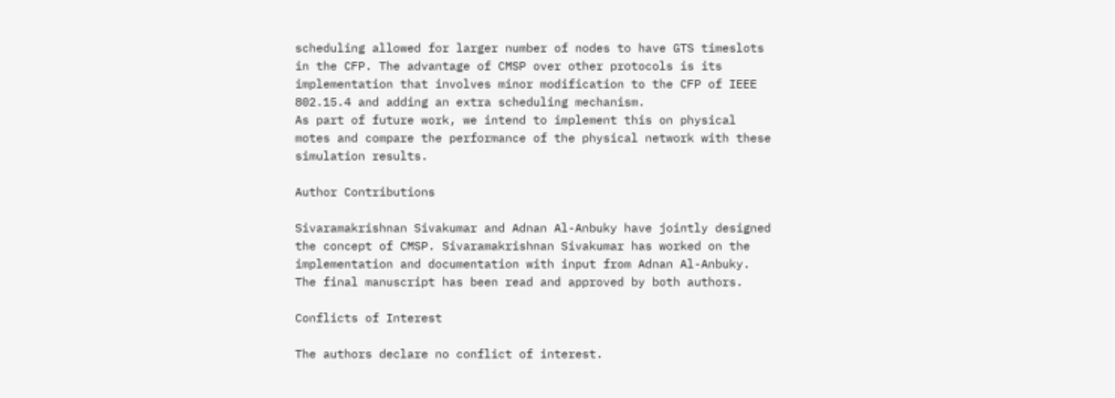scheduling allowed for larger number of nodes to have GTS timeslots in the CFP. The advantage of CMSP over other protocols is its implementation that involves minor modification to the CFP of IEEE 802.15.4 and adding an extra scheduling mechanism.
As part of future work, we intend to implement this on physical motes and compare the performance of the physical network with these simulation results.

Author Contributions

Sivaramakrishnan Sivakumar and Adnan Al-Anbuky have jointly designed the concept of CMSP. Sivaramakrishnan Sivakumar has worked on the implementation and documentation with input from Adnan Al-Anbuky. The final manuscript has been read and approved by both authors.

Conflicts of Interest

The authors declare no conflict of interest.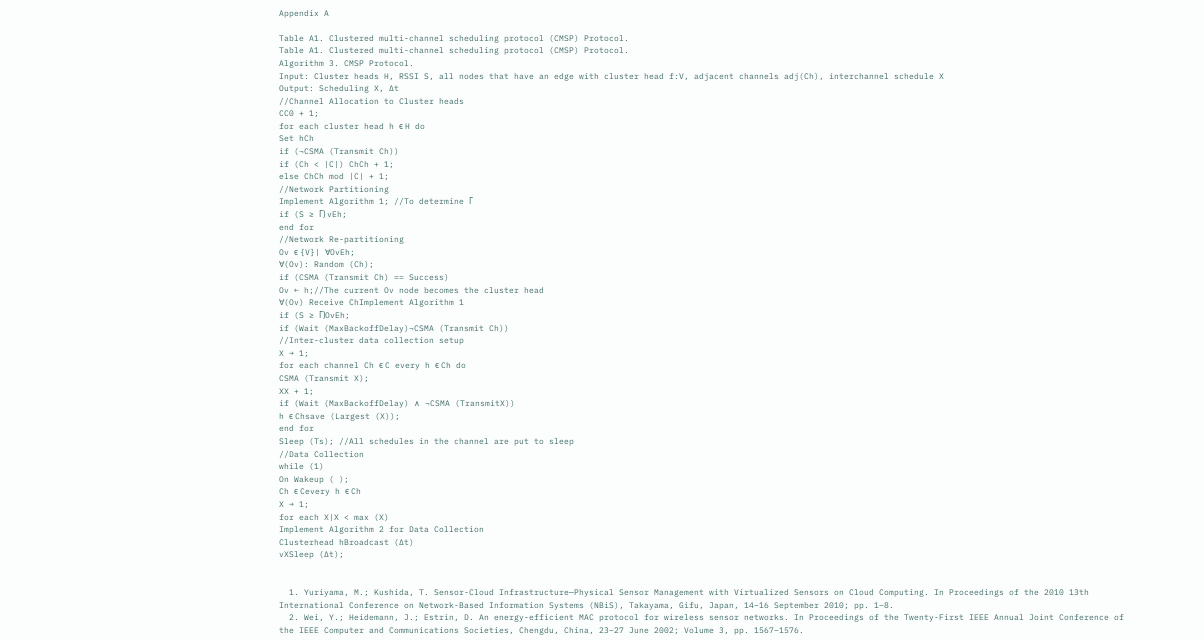Appendix A

Table A1. Clustered multi-channel scheduling protocol (CMSP) Protocol.
Table A1. Clustered multi-channel scheduling protocol (CMSP) Protocol.
Algorithm 3. CMSP Protocol.
Input: Cluster heads H, RSSI S, all nodes that have an edge with cluster head f:V, adjacent channels adj(Ch), interchannel schedule X
Output: Scheduling X, ∆t
//Channel Allocation to Cluster heads
CC0 + 1;
for each cluster head h ϵ H do
Set hCh
if (¬CSMA (Transmit Ch))
if (Ch < |C|) ChCh + 1;
else ChCh mod |C| + 1;
//Network Partitioning
Implement Algorithm 1; //To determine Γ
if (S ≥ Γ) vEh;
end for
//Network Re-partitioning
Ov ϵ {V}| ∀OvEh;
∀(Ov): Random (Ch);
if (CSMA (Transmit Ch) == Success)
Ov ← h;//The current Ov node becomes the cluster head
∀(Ov) Receive ChImplement Algorithm 1
if (S ≥ Γ)OvEh;
if (Wait (MaxBackoffDelay)¬CSMA (Transmit Ch))
//Inter-cluster data collection setup
X → 1;
for each channel Ch ϵ C every h ϵ Ch do
CSMA (Transmit X);
XX + 1;
if (Wait (MaxBackoffDelay) ∧ ¬CSMA (TransmitX))
h ϵ Chsave (Largest (X));
end for
Sleep (Ts); //All schedules in the channel are put to sleep
//Data Collection
while (1)
On Wakeup ( );
Ch ϵ Cevery h ϵ Ch
X → 1;
for each X|X < max (X)
Implement Algorithm 2 for Data Collection
Clusterhead hBroadcast (∆t)
vXSleep (∆t);


  1. Yuriyama, M.; Kushida, T. Sensor-Cloud Infrastructure—Physical Sensor Management with Virtualized Sensors on Cloud Computing. In Proceedings of the 2010 13th International Conference on Network-Based Information Systems (NBiS), Takayama, Gifu, Japan, 14–16 September 2010; pp. 1–8.
  2. Wei, Y.; Heidemann, J.; Estrin, D. An energy-efficient MAC protocol for wireless sensor networks. In Proceedings of the Twenty-First IEEE Annual Joint Conference of the IEEE Computer and Communications Societies, Chengdu, China, 23–27 June 2002; Volume 3, pp. 1567–1576.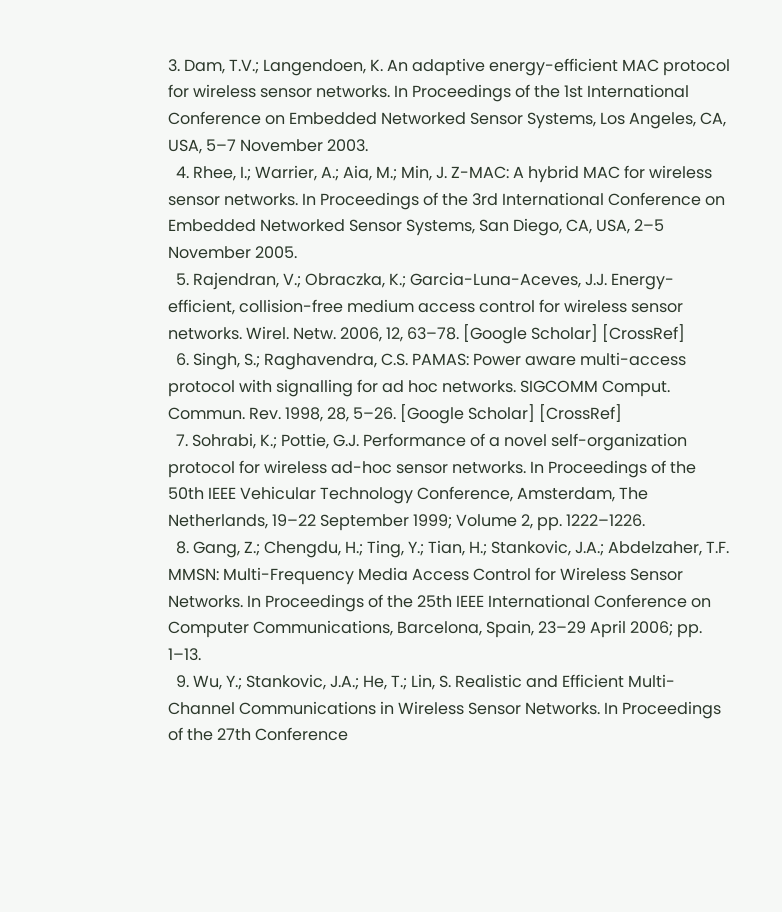3. Dam, T.V.; Langendoen, K. An adaptive energy-efficient MAC protocol for wireless sensor networks. In Proceedings of the 1st International Conference on Embedded Networked Sensor Systems, Los Angeles, CA, USA, 5–7 November 2003.
  4. Rhee, I.; Warrier, A.; Aia, M.; Min, J. Z-MAC: A hybrid MAC for wireless sensor networks. In Proceedings of the 3rd International Conference on Embedded Networked Sensor Systems, San Diego, CA, USA, 2–5 November 2005.
  5. Rajendran, V.; Obraczka, K.; Garcia-Luna-Aceves, J.J. Energy-efficient, collision-free medium access control for wireless sensor networks. Wirel. Netw. 2006, 12, 63–78. [Google Scholar] [CrossRef]
  6. Singh, S.; Raghavendra, C.S. PAMAS: Power aware multi-access protocol with signalling for ad hoc networks. SIGCOMM Comput. Commun. Rev. 1998, 28, 5–26. [Google Scholar] [CrossRef]
  7. Sohrabi, K.; Pottie, G.J. Performance of a novel self-organization protocol for wireless ad-hoc sensor networks. In Proceedings of the 50th IEEE Vehicular Technology Conference, Amsterdam, The Netherlands, 19–22 September 1999; Volume 2, pp. 1222–1226.
  8. Gang, Z.; Chengdu, H.; Ting, Y.; Tian, H.; Stankovic, J.A.; Abdelzaher, T.F. MMSN: Multi-Frequency Media Access Control for Wireless Sensor Networks. In Proceedings of the 25th IEEE International Conference on Computer Communications, Barcelona, Spain, 23–29 April 2006; pp. 1–13.
  9. Wu, Y.; Stankovic, J.A.; He, T.; Lin, S. Realistic and Efficient Multi-Channel Communications in Wireless Sensor Networks. In Proceedings of the 27th Conference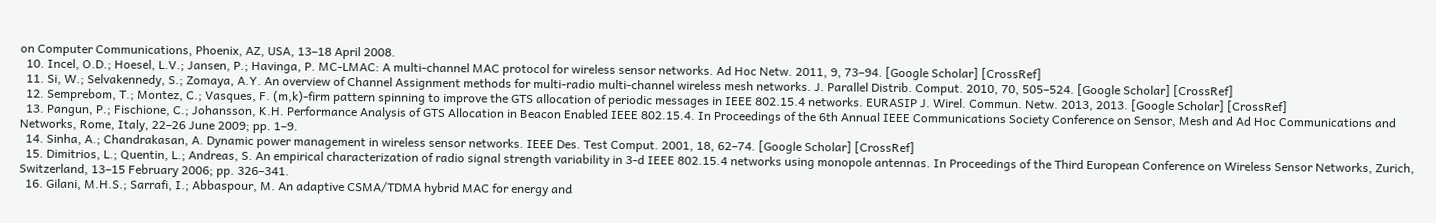on Computer Communications, Phoenix, AZ, USA, 13–18 April 2008.
  10. Incel, O.D.; Hoesel, L.V.; Jansen, P.; Havinga, P. MC-LMAC: A multi-channel MAC protocol for wireless sensor networks. Ad Hoc Netw. 2011, 9, 73–94. [Google Scholar] [CrossRef]
  11. Si, W.; Selvakennedy, S.; Zomaya, A.Y. An overview of Channel Assignment methods for multi-radio multi-channel wireless mesh networks. J. Parallel Distrib. Comput. 2010, 70, 505–524. [Google Scholar] [CrossRef]
  12. Semprebom, T.; Montez, C.; Vasques, F. (m,k)-firm pattern spinning to improve the GTS allocation of periodic messages in IEEE 802.15.4 networks. EURASIP J. Wirel. Commun. Netw. 2013, 2013. [Google Scholar] [CrossRef]
  13. Pangun, P.; Fischione, C.; Johansson, K.H. Performance Analysis of GTS Allocation in Beacon Enabled IEEE 802.15.4. In Proceedings of the 6th Annual IEEE Communications Society Conference on Sensor, Mesh and Ad Hoc Communications and Networks, Rome, Italy, 22–26 June 2009; pp. 1–9.
  14. Sinha, A.; Chandrakasan, A. Dynamic power management in wireless sensor networks. IEEE Des. Test Comput. 2001, 18, 62–74. [Google Scholar] [CrossRef]
  15. Dimitrios, L.; Quentin, L.; Andreas, S. An empirical characterization of radio signal strength variability in 3-d IEEE 802.15.4 networks using monopole antennas. In Proceedings of the Third European Conference on Wireless Sensor Networks, Zurich, Switzerland, 13–15 February 2006; pp. 326–341.
  16. Gilani, M.H.S.; Sarrafi, I.; Abbaspour, M. An adaptive CSMA/TDMA hybrid MAC for energy and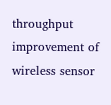throughput improvement of wireless sensor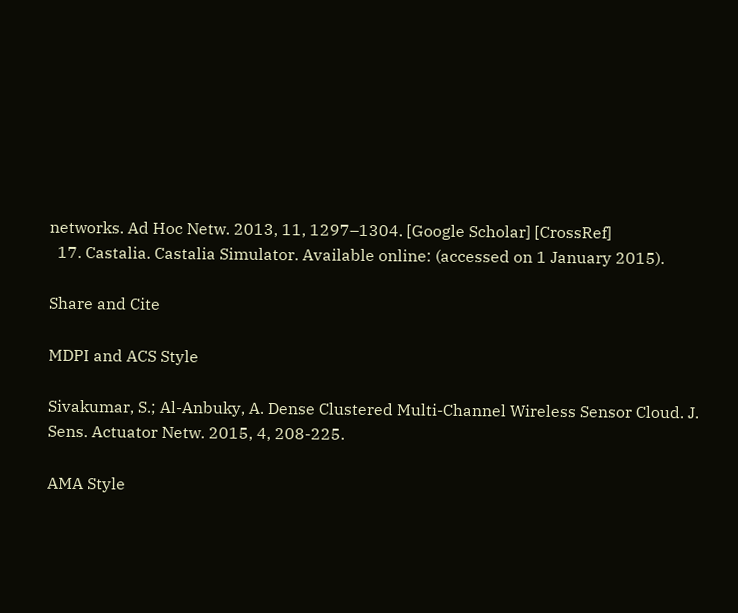networks. Ad Hoc Netw. 2013, 11, 1297–1304. [Google Scholar] [CrossRef]
  17. Castalia. Castalia Simulator. Available online: (accessed on 1 January 2015).

Share and Cite

MDPI and ACS Style

Sivakumar, S.; Al-Anbuky, A. Dense Clustered Multi-Channel Wireless Sensor Cloud. J. Sens. Actuator Netw. 2015, 4, 208-225.

AMA Style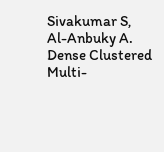Sivakumar S, Al-Anbuky A. Dense Clustered Multi-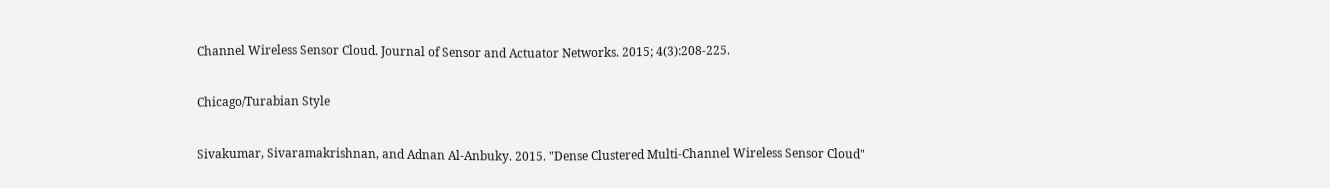Channel Wireless Sensor Cloud. Journal of Sensor and Actuator Networks. 2015; 4(3):208-225.

Chicago/Turabian Style

Sivakumar, Sivaramakrishnan, and Adnan Al-Anbuky. 2015. "Dense Clustered Multi-Channel Wireless Sensor Cloud"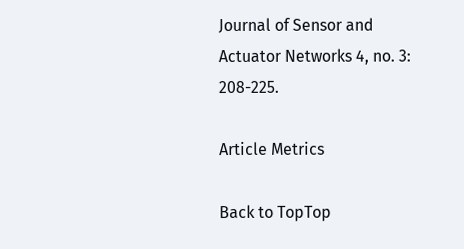Journal of Sensor and Actuator Networks 4, no. 3: 208-225.

Article Metrics

Back to TopTop